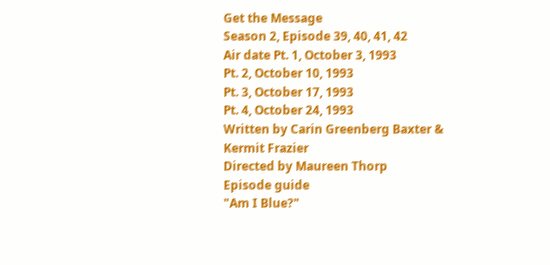Get the Message
Season 2, Episode 39, 40, 41, 42
Air date Pt. 1, October 3, 1993
Pt. 2, October 10, 1993
Pt. 3, October 17, 1993
Pt. 4, October 24, 1993
Written by Carin Greenberg Baxter & Kermit Frazier
Directed by Maureen Thorp
Episode guide
"Am I Blue?"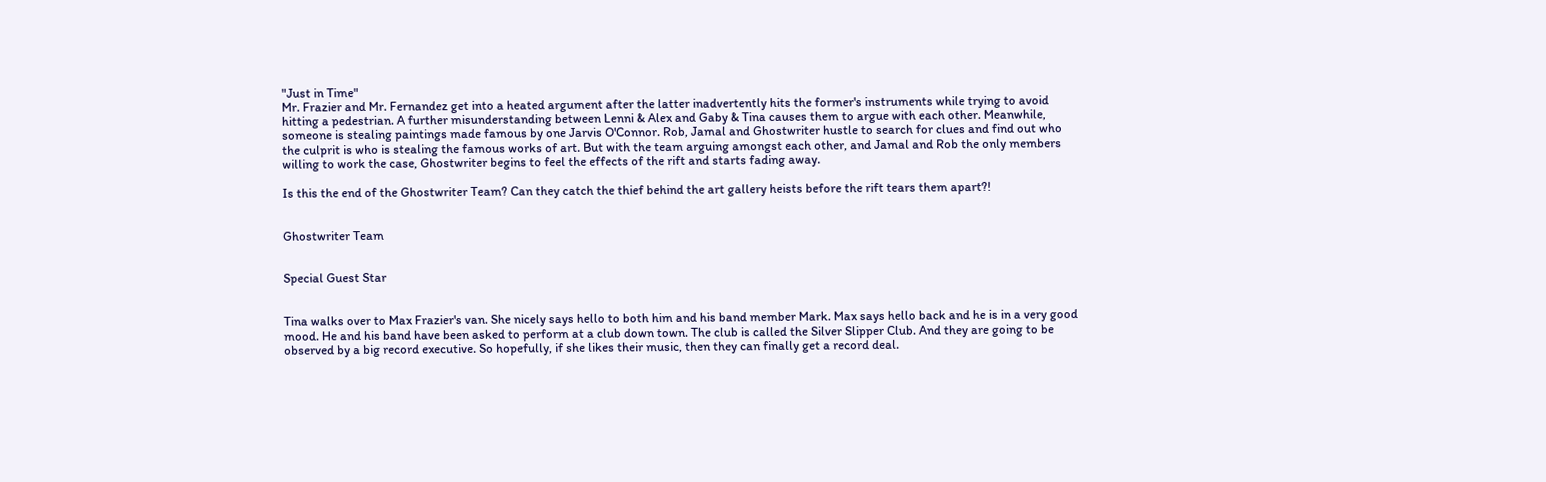"Just in Time"
Mr. Frazier and Mr. Fernandez get into a heated argument after the latter inadvertently hits the former's instruments while trying to avoid hitting a pedestrian. A further misunderstanding between Lenni & Alex and Gaby & Tina causes them to argue with each other. Meanwhile, someone is stealing paintings made famous by one Jarvis O'Connor. Rob, Jamal and Ghostwriter hustle to search for clues and find out who the culprit is who is stealing the famous works of art. But with the team arguing amongst each other, and Jamal and Rob the only members willing to work the case, Ghostwriter begins to feel the effects of the rift and starts fading away.

Is this the end of the Ghostwriter Team? Can they catch the thief behind the art gallery heists before the rift tears them apart?!


Ghostwriter Team


Special Guest Star


Tina walks over to Max Frazier's van. She nicely says hello to both him and his band member Mark. Max says hello back and he is in a very good mood. He and his band have been asked to perform at a club down town. The club is called the Silver Slipper Club. And they are going to be observed by a big record executive. So hopefully, if she likes their music, then they can finally get a record deal.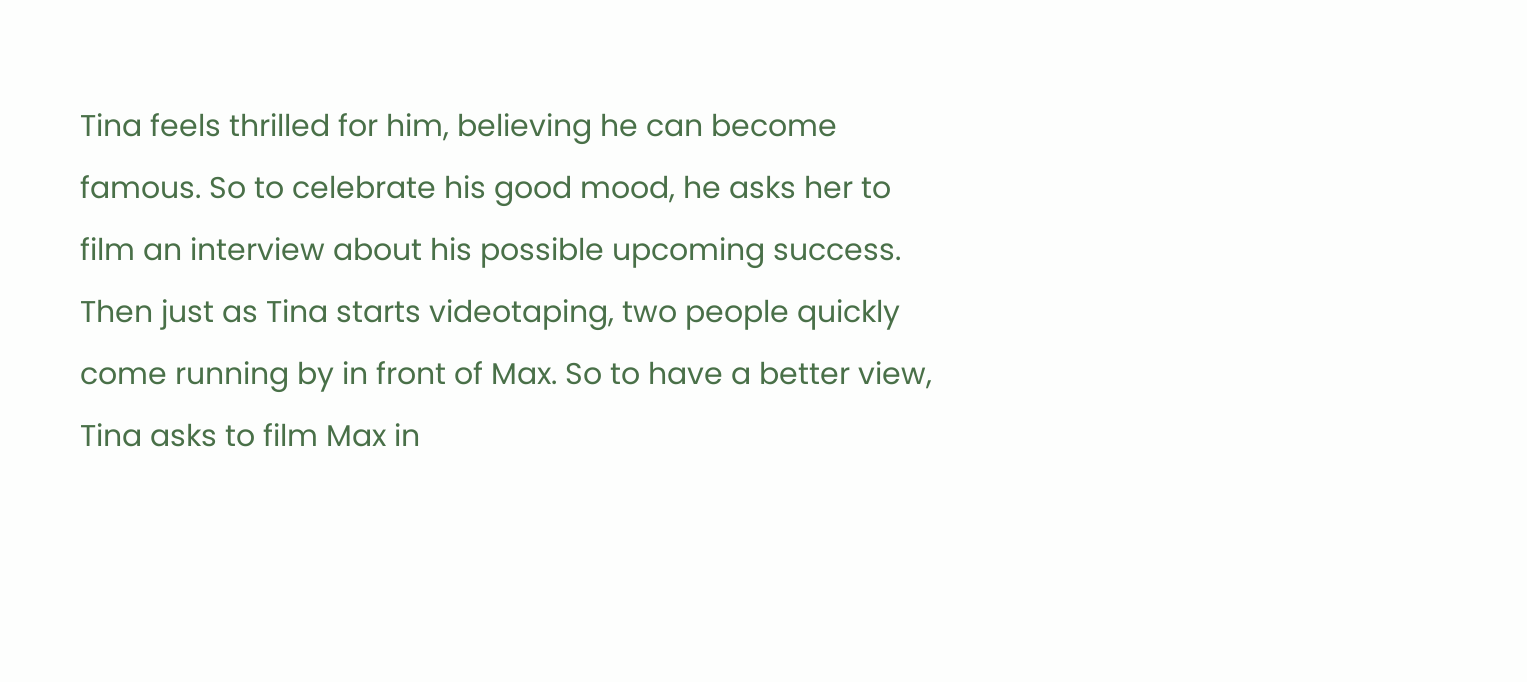Tina feels thrilled for him, believing he can become famous. So to celebrate his good mood, he asks her to film an interview about his possible upcoming success. Then just as Tina starts videotaping, two people quickly come running by in front of Max. So to have a better view, Tina asks to film Max in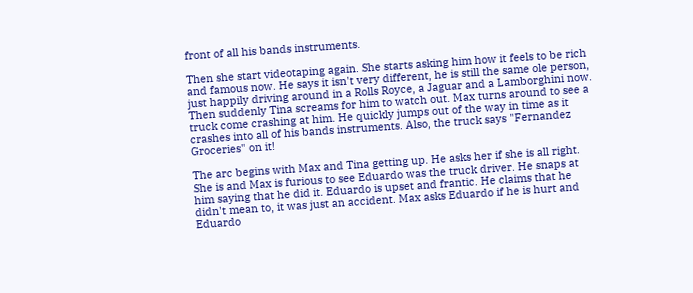front of all his bands instruments.

Then she start videotaping again. She starts asking him how it feels to be rich and famous now. He says it isn't very different, he is still the same ole person, just happily driving around in a Rolls Royce, a Jaguar and a Lamborghini now. Then suddenly Tina screams for him to watch out. Max turns around to see a truck come crashing at him. He quickly jumps out of the way in time as it crashes into all of his bands instruments. Also, the truck says "Fernandez Groceries" on it!

The arc begins with Max and Tina getting up. He asks her if she is all right. She is and Max is furious to see Eduardo was the truck driver. He snaps at him saying that he did it. Eduardo is upset and frantic. He claims that he didn't mean to, it was just an accident. Max asks Eduardo if he is hurt and Eduardo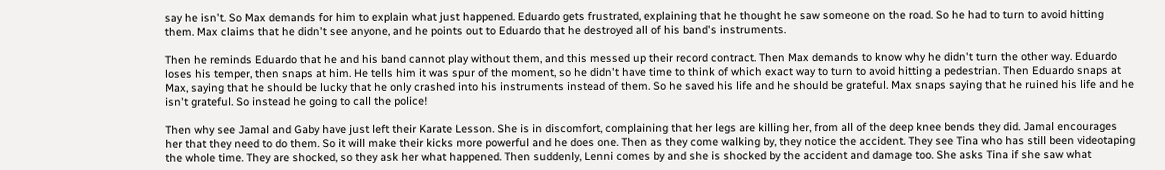say he isn't. So Max demands for him to explain what just happened. Eduardo gets frustrated, explaining that he thought he saw someone on the road. So he had to turn to avoid hitting them. Max claims that he didn't see anyone, and he points out to Eduardo that he destroyed all of his band's instruments.

Then he reminds Eduardo that he and his band cannot play without them, and this messed up their record contract. Then Max demands to know why he didn't turn the other way. Eduardo loses his temper, then snaps at him. He tells him it was spur of the moment, so he didn't have time to think of which exact way to turn to avoid hitting a pedestrian. Then Eduardo snaps at Max, saying that he should be lucky that he only crashed into his instruments instead of them. So he saved his life and he should be grateful. Max snaps saying that he ruined his life and he isn't grateful. So instead he going to call the police!

Then why see Jamal and Gaby have just left their Karate Lesson. She is in discomfort, complaining that her legs are killing her, from all of the deep knee bends they did. Jamal encourages her that they need to do them. So it will make their kicks more powerful and he does one. Then as they come walking by, they notice the accident. They see Tina who has still been videotaping the whole time. They are shocked, so they ask her what happened. Then suddenly, Lenni comes by and she is shocked by the accident and damage too. She asks Tina if she saw what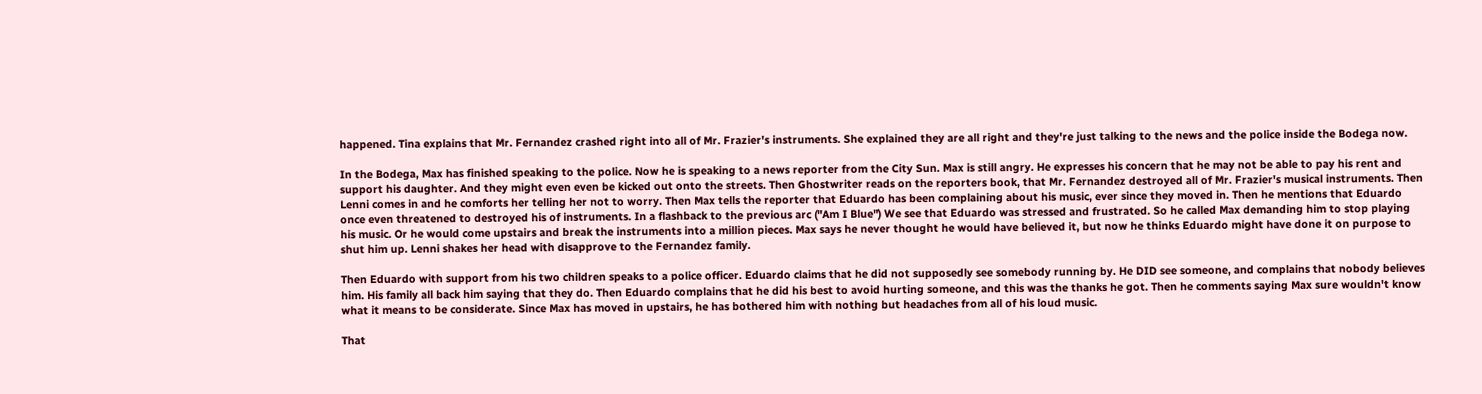happened. Tina explains that Mr. Fernandez crashed right into all of Mr. Frazier's instruments. She explained they are all right and they're just talking to the news and the police inside the Bodega now.

In the Bodega, Max has finished speaking to the police. Now he is speaking to a news reporter from the City Sun. Max is still angry. He expresses his concern that he may not be able to pay his rent and support his daughter. And they might even even be kicked out onto the streets. Then Ghostwriter reads on the reporters book, that Mr. Fernandez destroyed all of Mr. Frazier's musical instruments. Then Lenni comes in and he comforts her telling her not to worry. Then Max tells the reporter that Eduardo has been complaining about his music, ever since they moved in. Then he mentions that Eduardo once even threatened to destroyed his of instruments. In a flashback to the previous arc ("Am I Blue") We see that Eduardo was stressed and frustrated. So he called Max demanding him to stop playing his music. Or he would come upstairs and break the instruments into a million pieces. Max says he never thought he would have believed it, but now he thinks Eduardo might have done it on purpose to shut him up. Lenni shakes her head with disapprove to the Fernandez family.

Then Eduardo with support from his two children speaks to a police officer. Eduardo claims that he did not supposedly see somebody running by. He DID see someone, and complains that nobody believes him. His family all back him saying that they do. Then Eduardo complains that he did his best to avoid hurting someone, and this was the thanks he got. Then he comments saying Max sure wouldn't know what it means to be considerate. Since Max has moved in upstairs, he has bothered him with nothing but headaches from all of his loud music.

That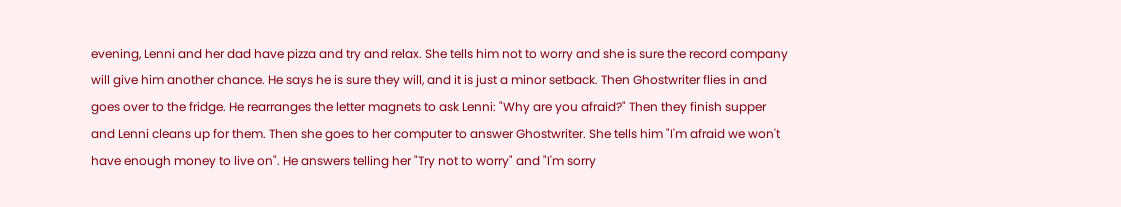evening, Lenni and her dad have pizza and try and relax. She tells him not to worry and she is sure the record company will give him another chance. He says he is sure they will, and it is just a minor setback. Then Ghostwriter flies in and goes over to the fridge. He rearranges the letter magnets to ask Lenni: "Why are you afraid?" Then they finish supper and Lenni cleans up for them. Then she goes to her computer to answer Ghostwriter. She tells him "I'm afraid we won't have enough money to live on". He answers telling her "Try not to worry" and "I'm sorry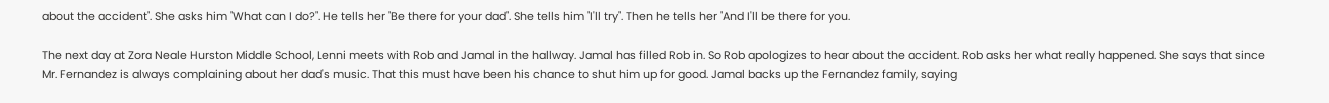about the accident". She asks him "What can I do?". He tells her "Be there for your dad". She tells him "I'll try". Then he tells her "And I'll be there for you.

The next day at Zora Neale Hurston Middle School, Lenni meets with Rob and Jamal in the hallway. Jamal has filled Rob in. So Rob apologizes to hear about the accident. Rob asks her what really happened. She says that since Mr. Fernandez is always complaining about her dad's music. That this must have been his chance to shut him up for good. Jamal backs up the Fernandez family, saying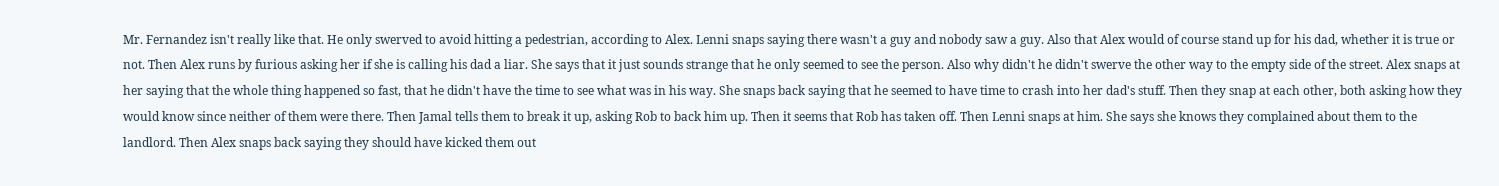Mr. Fernandez isn't really like that. He only swerved to avoid hitting a pedestrian, according to Alex. Lenni snaps saying there wasn't a guy and nobody saw a guy. Also that Alex would of course stand up for his dad, whether it is true or not. Then Alex runs by furious asking her if she is calling his dad a liar. She says that it just sounds strange that he only seemed to see the person. Also why didn't he didn't swerve the other way to the empty side of the street. Alex snaps at her saying that the whole thing happened so fast, that he didn't have the time to see what was in his way. She snaps back saying that he seemed to have time to crash into her dad's stuff. Then they snap at each other, both asking how they would know since neither of them were there. Then Jamal tells them to break it up, asking Rob to back him up. Then it seems that Rob has taken off. Then Lenni snaps at him. She says she knows they complained about them to the landlord. Then Alex snaps back saying they should have kicked them out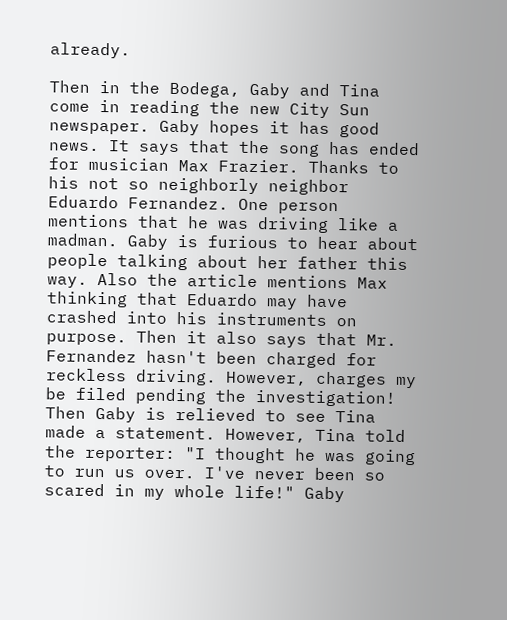already.

Then in the Bodega, Gaby and Tina come in reading the new City Sun newspaper. Gaby hopes it has good news. It says that the song has ended for musician Max Frazier. Thanks to his not so neighborly neighbor Eduardo Fernandez. One person mentions that he was driving like a madman. Gaby is furious to hear about people talking about her father this way. Also the article mentions Max thinking that Eduardo may have crashed into his instruments on purpose. Then it also says that Mr. Fernandez hasn't been charged for reckless driving. However, charges my be filed pending the investigation! Then Gaby is relieved to see Tina made a statement. However, Tina told the reporter: "I thought he was going to run us over. I've never been so scared in my whole life!" Gaby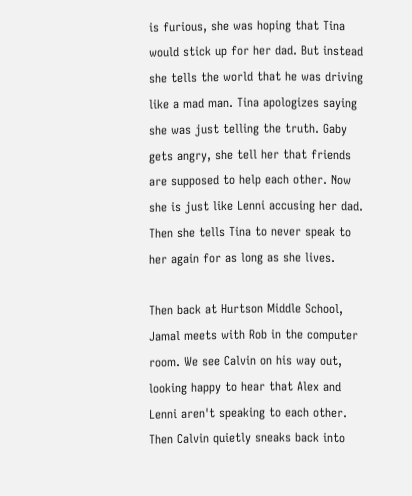is furious, she was hoping that Tina would stick up for her dad. But instead she tells the world that he was driving like a mad man. Tina apologizes saying she was just telling the truth. Gaby gets angry, she tell her that friends are supposed to help each other. Now she is just like Lenni accusing her dad. Then she tells Tina to never speak to her again for as long as she lives.

Then back at Hurtson Middle School, Jamal meets with Rob in the computer room. We see Calvin on his way out, looking happy to hear that Alex and Lenni aren't speaking to each other. Then Calvin quietly sneaks back into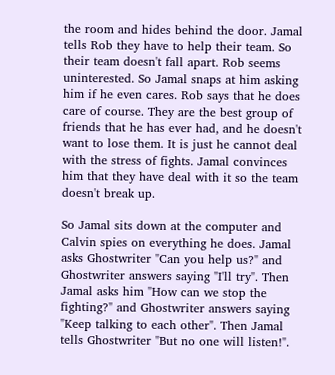the room and hides behind the door. Jamal tells Rob they have to help their team. So their team doesn't fall apart. Rob seems uninterested. So Jamal snaps at him asking him if he even cares. Rob says that he does care of course. They are the best group of friends that he has ever had, and he doesn't want to lose them. It is just he cannot deal with the stress of fights. Jamal convinces him that they have deal with it so the team doesn't break up.

So Jamal sits down at the computer and Calvin spies on everything he does. Jamal asks Ghostwriter "Can you help us?" and Ghostwriter answers saying "I'll try". Then Jamal asks him "How can we stop the fighting?" and Ghostwriter answers saying "Keep talking to each other". Then Jamal tells Ghostwriter "But no one will listen!".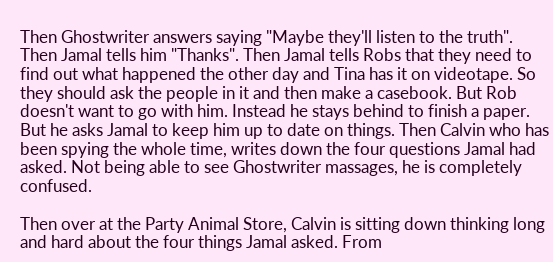Then Ghostwriter answers saying "Maybe they'll listen to the truth". Then Jamal tells him "Thanks". Then Jamal tells Robs that they need to find out what happened the other day and Tina has it on videotape. So they should ask the people in it and then make a casebook. But Rob doesn't want to go with him. Instead he stays behind to finish a paper. But he asks Jamal to keep him up to date on things. Then Calvin who has been spying the whole time, writes down the four questions Jamal had asked. Not being able to see Ghostwriter massages, he is completely confused.

Then over at the Party Animal Store, Calvin is sitting down thinking long and hard about the four things Jamal asked. From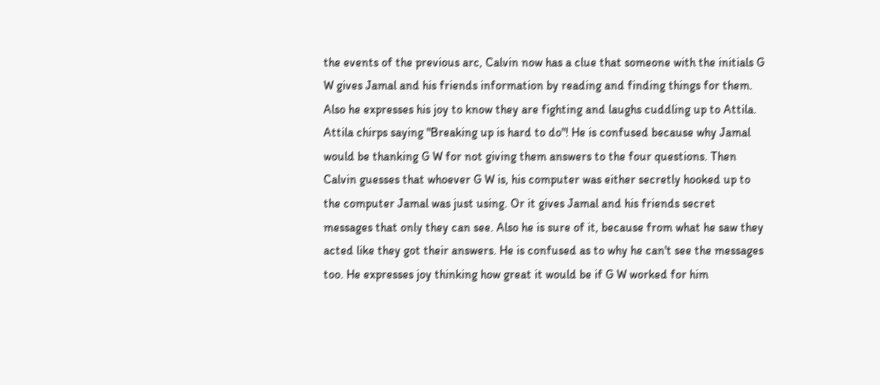the events of the previous arc, Calvin now has a clue that someone with the initials G W gives Jamal and his friends information by reading and finding things for them. Also he expresses his joy to know they are fighting and laughs cuddling up to Attila. Attila chirps saying "Breaking up is hard to do"! He is confused because why Jamal would be thanking G W for not giving them answers to the four questions. Then Calvin guesses that whoever G W is, his computer was either secretly hooked up to the computer Jamal was just using. Or it gives Jamal and his friends secret messages that only they can see. Also he is sure of it, because from what he saw they acted like they got their answers. He is confused as to why he can't see the messages too. He expresses joy thinking how great it would be if G W worked for him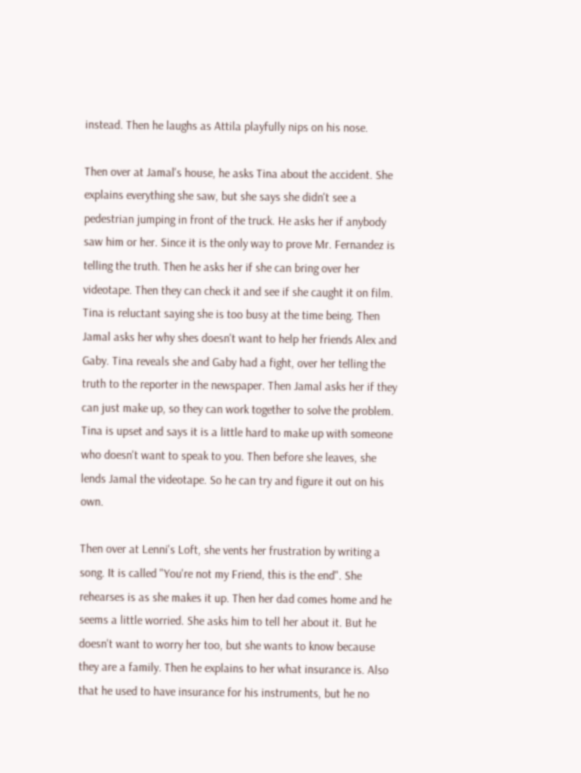instead. Then he laughs as Attila playfully nips on his nose.

Then over at Jamal's house, he asks Tina about the accident. She explains everything she saw, but she says she didn't see a pedestrian jumping in front of the truck. He asks her if anybody saw him or her. Since it is the only way to prove Mr. Fernandez is telling the truth. Then he asks her if she can bring over her videotape. Then they can check it and see if she caught it on film. Tina is reluctant saying she is too busy at the time being. Then Jamal asks her why shes doesn't want to help her friends Alex and Gaby. Tina reveals she and Gaby had a fight, over her telling the truth to the reporter in the newspaper. Then Jamal asks her if they can just make up, so they can work together to solve the problem. Tina is upset and says it is a little hard to make up with someone who doesn't want to speak to you. Then before she leaves, she lends Jamal the videotape. So he can try and figure it out on his own.

Then over at Lenni's Loft, she vents her frustration by writing a song. It is called "You're not my Friend, this is the end". She rehearses is as she makes it up. Then her dad comes home and he seems a little worried. She asks him to tell her about it. But he doesn't want to worry her too, but she wants to know because they are a family. Then he explains to her what insurance is. Also that he used to have insurance for his instruments, but he no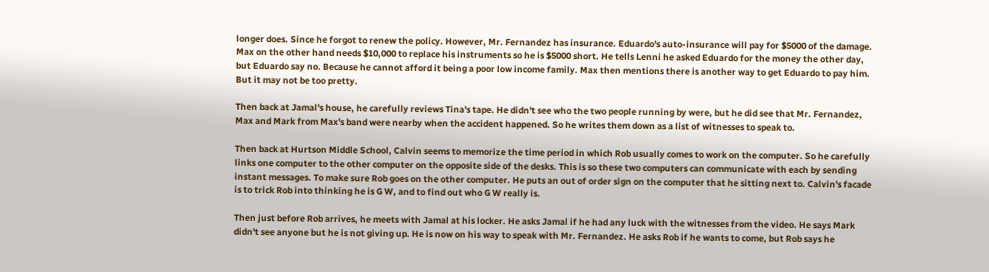longer does. Since he forgot to renew the policy. However, Mr. Fernandez has insurance. Eduardo's auto-insurance will pay for $5000 of the damage. Max on the other hand needs $10,000 to replace his instruments so he is $5000 short. He tells Lenni he asked Eduardo for the money the other day, but Eduardo say no. Because he cannot afford it being a poor low income family. Max then mentions there is another way to get Eduardo to pay him. But it may not be too pretty.

Then back at Jamal's house, he carefully reviews Tina's tape. He didn't see who the two people running by were, but he did see that Mr. Fernandez, Max and Mark from Max's band were nearby when the accident happened. So he writes them down as a list of witnesses to speak to.

Then back at Hurtson Middle School, Calvin seems to memorize the time period in which Rob usually comes to work on the computer. So he carefully links one computer to the other computer on the opposite side of the desks. This is so these two computers can communicate with each by sending instant messages. To make sure Rob goes on the other computer. He puts an out of order sign on the computer that he sitting next to. Calvin's facade is to trick Rob into thinking he is G W, and to find out who G W really is.

Then just before Rob arrives, he meets with Jamal at his locker. He asks Jamal if he had any luck with the witnesses from the video. He says Mark didn't see anyone but he is not giving up. He is now on his way to speak with Mr. Fernandez. He asks Rob if he wants to come, but Rob says he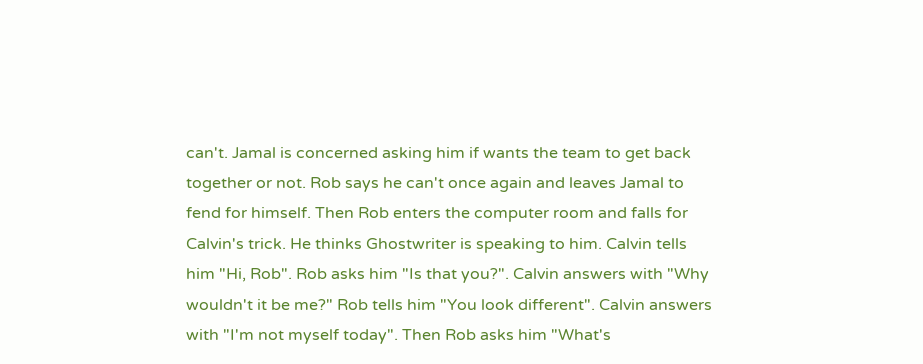can't. Jamal is concerned asking him if wants the team to get back together or not. Rob says he can't once again and leaves Jamal to fend for himself. Then Rob enters the computer room and falls for Calvin's trick. He thinks Ghostwriter is speaking to him. Calvin tells him "Hi, Rob". Rob asks him "Is that you?". Calvin answers with "Why wouldn't it be me?" Rob tells him "You look different". Calvin answers with "I'm not myself today". Then Rob asks him "What's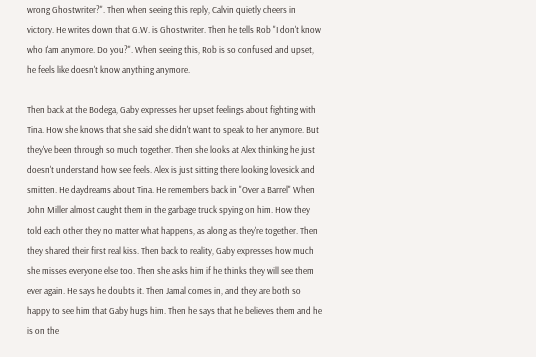wrong Ghostwriter?". Then when seeing this reply, Calvin quietly cheers in victory. He writes down that G.W. is Ghostwriter. Then he tells Rob "I don't know who I'am anymore. Do you?". When seeing this, Rob is so confused and upset, he feels like doesn't know anything anymore.

Then back at the Bodega, Gaby expresses her upset feelings about fighting with Tina. How she knows that she said she didn't want to speak to her anymore. But they've been through so much together. Then she looks at Alex thinking he just doesn't understand how see feels. Alex is just sitting there looking lovesick and smitten. He daydreams about Tina. He remembers back in "Over a Barrel" When John Miller almost caught them in the garbage truck spying on him. How they told each other they no matter what happens, as along as they're together. Then they shared their first real kiss. Then back to reality, Gaby expresses how much she misses everyone else too. Then she asks him if he thinks they will see them ever again. He says he doubts it. Then Jamal comes in, and they are both so happy to see him that Gaby hugs him. Then he says that he believes them and he is on the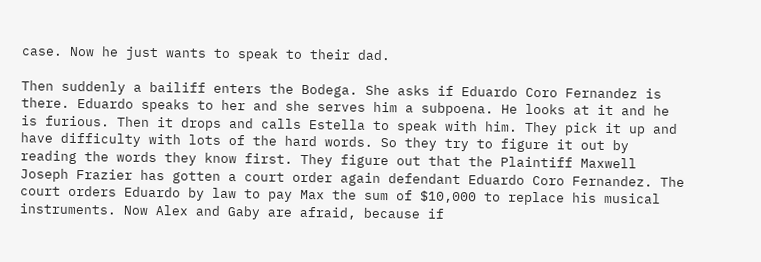case. Now he just wants to speak to their dad.

Then suddenly a bailiff enters the Bodega. She asks if Eduardo Coro Fernandez is there. Eduardo speaks to her and she serves him a subpoena. He looks at it and he is furious. Then it drops and calls Estella to speak with him. They pick it up and have difficulty with lots of the hard words. So they try to figure it out by reading the words they know first. They figure out that the Plaintiff Maxwell Joseph Frazier has gotten a court order again defendant Eduardo Coro Fernandez. The court orders Eduardo by law to pay Max the sum of $10,000 to replace his musical instruments. Now Alex and Gaby are afraid, because if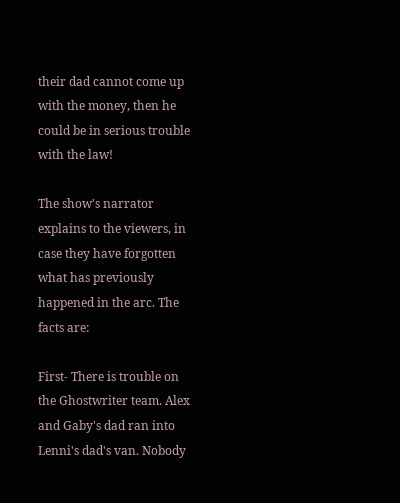their dad cannot come up with the money, then he could be in serious trouble with the law!

The show's narrator explains to the viewers, in case they have forgotten what has previously happened in the arc. The facts are:

First- There is trouble on the Ghostwriter team. Alex and Gaby's dad ran into Lenni's dad's van. Nobody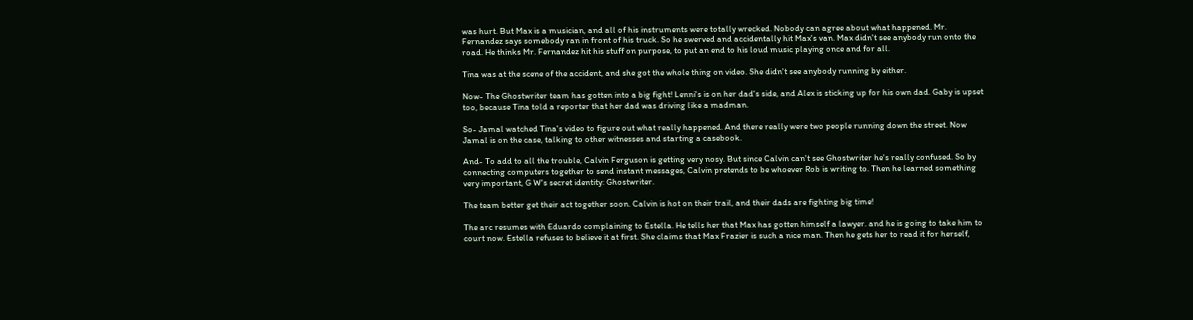was hurt. But Max is a musician, and all of his instruments were totally wrecked. Nobody can agree about what happened. Mr. Fernandez says somebody ran in front of his truck. So he swerved and accidentally hit Max's van. Max didn't see anybody run onto the road. He thinks Mr. Fernandez hit his stuff on purpose, to put an end to his loud music playing once and for all.

Tina was at the scene of the accident, and she got the whole thing on video. She didn't see anybody running by either.

Now- The Ghostwriter team has gotten into a big fight! Lenni's is on her dad's side, and Alex is sticking up for his own dad. Gaby is upset too, because Tina told a reporter that her dad was driving like a madman.

So- Jamal watched Tina's video to figure out what really happened. And there really were two people running down the street. Now Jamal is on the case, talking to other witnesses and starting a casebook.

And- To add to all the trouble, Calvin Ferguson is getting very nosy. But since Calvin can't see Ghostwriter he's really confused. So by connecting computers together to send instant messages, Calvin pretends to be whoever Rob is writing to. Then he learned something very important, G W's secret identity: Ghostwriter.

The team better get their act together soon. Calvin is hot on their trail, and their dads are fighting big time!

The arc resumes with Eduardo complaining to Estella. He tells her that Max has gotten himself a lawyer. and he is going to take him to court now. Estella refuses to believe it at first. She claims that Max Frazier is such a nice man. Then he gets her to read it for herself,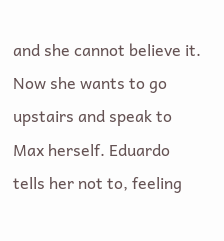and she cannot believe it. Now she wants to go upstairs and speak to Max herself. Eduardo tells her not to, feeling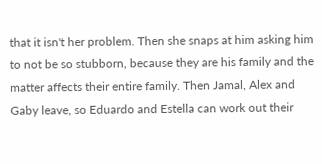that it isn't her problem. Then she snaps at him asking him to not be so stubborn, because they are his family and the matter affects their entire family. Then Jamal, Alex and Gaby leave, so Eduardo and Estella can work out their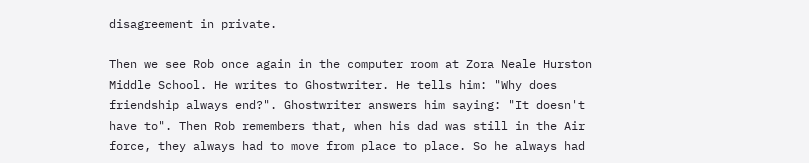disagreement in private.

Then we see Rob once again in the computer room at Zora Neale Hurston Middle School. He writes to Ghostwriter. He tells him: "Why does friendship always end?". Ghostwriter answers him saying: "It doesn't have to". Then Rob remembers that, when his dad was still in the Air force, they always had to move from place to place. So he always had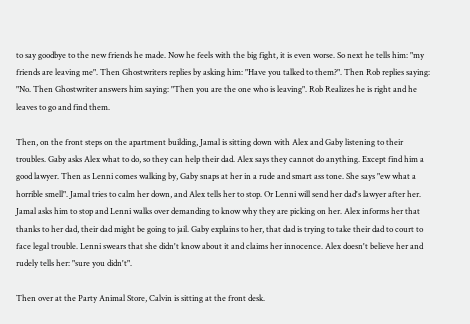to say goodbye to the new friends he made. Now he feels with the big fight, it is even worse. So next he tells him: "my friends are leaving me". Then Ghostwriters replies by asking him: "Have you talked to them?". Then Rob replies saying: "No. Then Ghostwriter answers him saying: "Then you are the one who is leaving". Rob Realizes he is right and he leaves to go and find them.

Then, on the front steps on the apartment building, Jamal is sitting down with Alex and Gaby listening to their troubles. Gaby asks Alex what to do, so they can help their dad. Alex says they cannot do anything. Except find him a good lawyer. Then as Lenni comes walking by, Gaby snaps at her in a rude and smart ass tone. She says "ew what a horrible smell". Jamal tries to calm her down, and Alex tells her to stop. Or Lenni will send her dad's lawyer after her. Jamal asks him to stop and Lenni walks over demanding to know why they are picking on her. Alex informs her that thanks to her dad, their dad might be going to jail. Gaby explains to her, that dad is trying to take their dad to court to face legal trouble. Lenni swears that she didn't know about it and claims her innocence. Alex doesn't believe her and rudely tells her: "sure you didn't".

Then over at the Party Animal Store, Calvin is sitting at the front desk.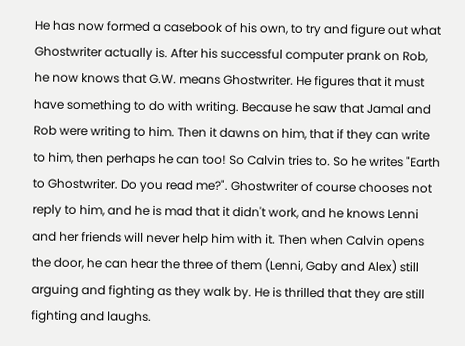He has now formed a casebook of his own, to try and figure out what Ghostwriter actually is. After his successful computer prank on Rob, he now knows that G.W. means Ghostwriter. He figures that it must have something to do with writing. Because he saw that Jamal and Rob were writing to him. Then it dawns on him, that if they can write to him, then perhaps he can too! So Calvin tries to. So he writes "Earth to Ghostwriter. Do you read me?". Ghostwriter of course chooses not reply to him, and he is mad that it didn't work, and he knows Lenni and her friends will never help him with it. Then when Calvin opens the door, he can hear the three of them (Lenni, Gaby and Alex) still arguing and fighting as they walk by. He is thrilled that they are still fighting and laughs.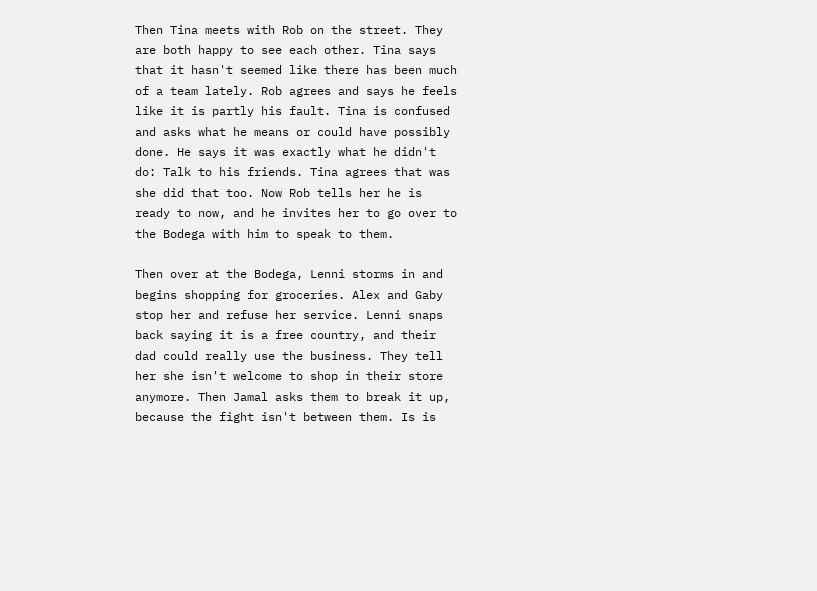Then Tina meets with Rob on the street. They are both happy to see each other. Tina says that it hasn't seemed like there has been much of a team lately. Rob agrees and says he feels like it is partly his fault. Tina is confused and asks what he means or could have possibly done. He says it was exactly what he didn't do: Talk to his friends. Tina agrees that was she did that too. Now Rob tells her he is ready to now, and he invites her to go over to the Bodega with him to speak to them.

Then over at the Bodega, Lenni storms in and begins shopping for groceries. Alex and Gaby stop her and refuse her service. Lenni snaps back saying it is a free country, and their dad could really use the business. They tell her she isn't welcome to shop in their store anymore. Then Jamal asks them to break it up, because the fight isn't between them. Is is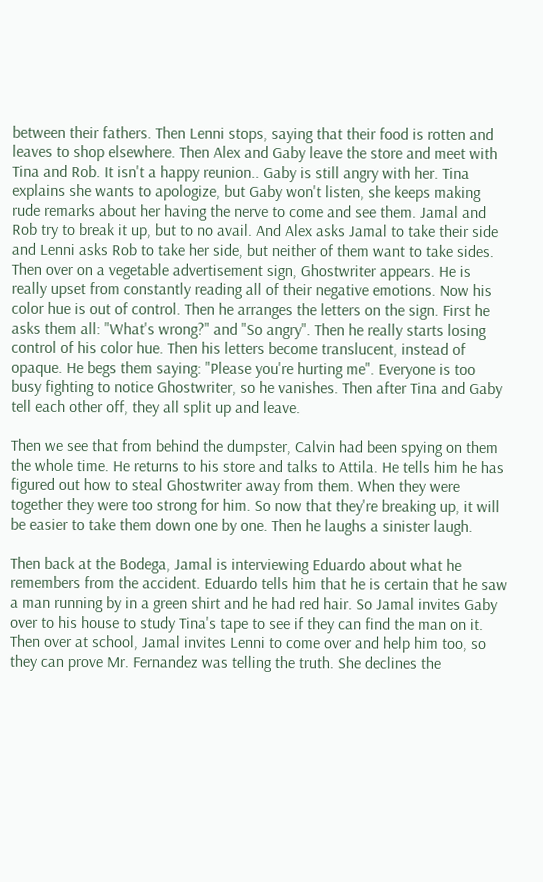between their fathers. Then Lenni stops, saying that their food is rotten and leaves to shop elsewhere. Then Alex and Gaby leave the store and meet with Tina and Rob. It isn't a happy reunion.. Gaby is still angry with her. Tina explains she wants to apologize, but Gaby won't listen, she keeps making rude remarks about her having the nerve to come and see them. Jamal and Rob try to break it up, but to no avail. And Alex asks Jamal to take their side and Lenni asks Rob to take her side, but neither of them want to take sides. Then over on a vegetable advertisement sign, Ghostwriter appears. He is really upset from constantly reading all of their negative emotions. Now his color hue is out of control. Then he arranges the letters on the sign. First he asks them all: "What's wrong?" and "So angry". Then he really starts losing control of his color hue. Then his letters become translucent, instead of opaque. He begs them saying: "Please you're hurting me". Everyone is too busy fighting to notice Ghostwriter, so he vanishes. Then after Tina and Gaby tell each other off, they all split up and leave.

Then we see that from behind the dumpster, Calvin had been spying on them the whole time. He returns to his store and talks to Attila. He tells him he has figured out how to steal Ghostwriter away from them. When they were together they were too strong for him. So now that they're breaking up, it will be easier to take them down one by one. Then he laughs a sinister laugh.

Then back at the Bodega, Jamal is interviewing Eduardo about what he remembers from the accident. Eduardo tells him that he is certain that he saw a man running by in a green shirt and he had red hair. So Jamal invites Gaby over to his house to study Tina's tape to see if they can find the man on it. Then over at school, Jamal invites Lenni to come over and help him too, so they can prove Mr. Fernandez was telling the truth. She declines the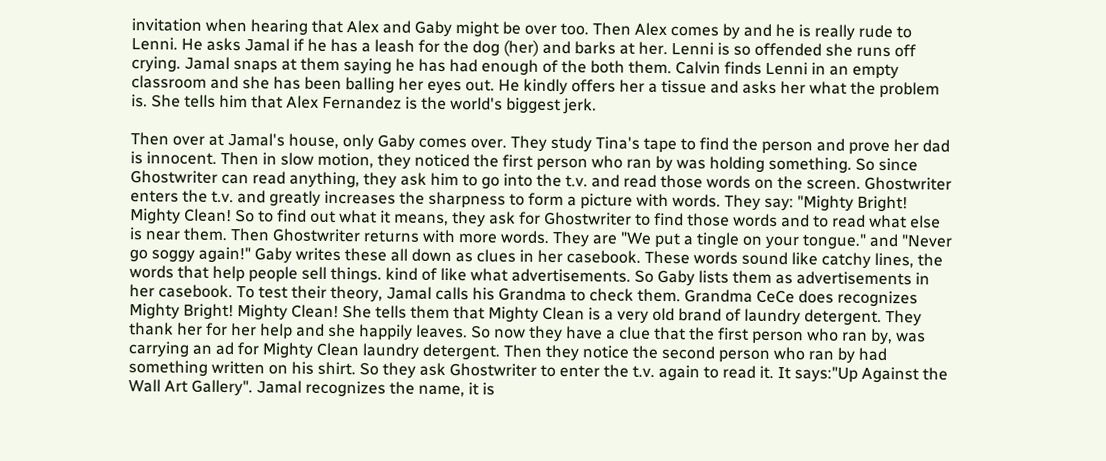invitation when hearing that Alex and Gaby might be over too. Then Alex comes by and he is really rude to Lenni. He asks Jamal if he has a leash for the dog (her) and barks at her. Lenni is so offended she runs off crying. Jamal snaps at them saying he has had enough of the both them. Calvin finds Lenni in an empty classroom and she has been balling her eyes out. He kindly offers her a tissue and asks her what the problem is. She tells him that Alex Fernandez is the world's biggest jerk.

Then over at Jamal's house, only Gaby comes over. They study Tina's tape to find the person and prove her dad is innocent. Then in slow motion, they noticed the first person who ran by was holding something. So since Ghostwriter can read anything, they ask him to go into the t.v. and read those words on the screen. Ghostwriter enters the t.v. and greatly increases the sharpness to form a picture with words. They say: "Mighty Bright! Mighty Clean! So to find out what it means, they ask for Ghostwriter to find those words and to read what else is near them. Then Ghostwriter returns with more words. They are "We put a tingle on your tongue." and "Never go soggy again!" Gaby writes these all down as clues in her casebook. These words sound like catchy lines, the words that help people sell things. kind of like what advertisements. So Gaby lists them as advertisements in her casebook. To test their theory, Jamal calls his Grandma to check them. Grandma CeCe does recognizes Mighty Bright! Mighty Clean! She tells them that Mighty Clean is a very old brand of laundry detergent. They thank her for her help and she happily leaves. So now they have a clue that the first person who ran by, was carrying an ad for Mighty Clean laundry detergent. Then they notice the second person who ran by had something written on his shirt. So they ask Ghostwriter to enter the t.v. again to read it. It says:"Up Against the Wall Art Gallery". Jamal recognizes the name, it is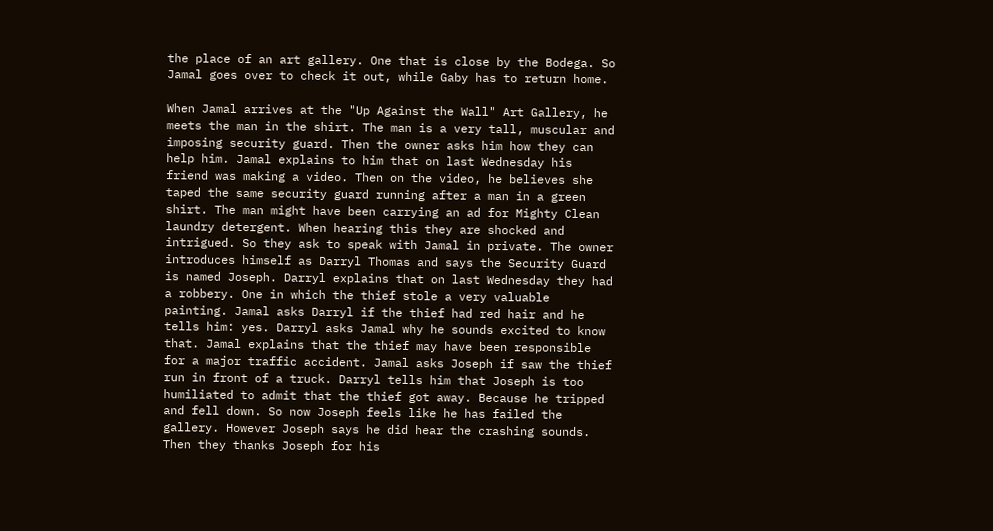the place of an art gallery. One that is close by the Bodega. So Jamal goes over to check it out, while Gaby has to return home.

When Jamal arrives at the "Up Against the Wall" Art Gallery, he meets the man in the shirt. The man is a very tall, muscular and imposing security guard. Then the owner asks him how they can help him. Jamal explains to him that on last Wednesday his friend was making a video. Then on the video, he believes she taped the same security guard running after a man in a green shirt. The man might have been carrying an ad for Mighty Clean laundry detergent. When hearing this they are shocked and intrigued. So they ask to speak with Jamal in private. The owner introduces himself as Darryl Thomas and says the Security Guard is named Joseph. Darryl explains that on last Wednesday they had a robbery. One in which the thief stole a very valuable painting. Jamal asks Darryl if the thief had red hair and he tells him: yes. Darryl asks Jamal why he sounds excited to know that. Jamal explains that the thief may have been responsible for a major traffic accident. Jamal asks Joseph if saw the thief run in front of a truck. Darryl tells him that Joseph is too humiliated to admit that the thief got away. Because he tripped and fell down. So now Joseph feels like he has failed the gallery. However Joseph says he did hear the crashing sounds. Then they thanks Joseph for his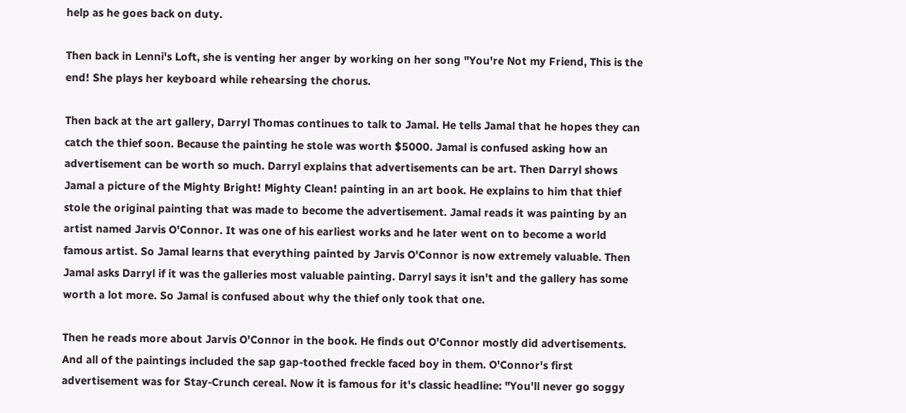help as he goes back on duty.

Then back in Lenni's Loft, she is venting her anger by working on her song "You're Not my Friend, This is the end! She plays her keyboard while rehearsing the chorus.

Then back at the art gallery, Darryl Thomas continues to talk to Jamal. He tells Jamal that he hopes they can catch the thief soon. Because the painting he stole was worth $5000. Jamal is confused asking how an advertisement can be worth so much. Darryl explains that advertisements can be art. Then Darryl shows Jamal a picture of the Mighty Bright! Mighty Clean! painting in an art book. He explains to him that thief stole the original painting that was made to become the advertisement. Jamal reads it was painting by an artist named Jarvis O'Connor. It was one of his earliest works and he later went on to become a world famous artist. So Jamal learns that everything painted by Jarvis O'Connor is now extremely valuable. Then Jamal asks Darryl if it was the galleries most valuable painting. Darryl says it isn't and the gallery has some worth a lot more. So Jamal is confused about why the thief only took that one.

Then he reads more about Jarvis O'Connor in the book. He finds out O'Connor mostly did advertisements. And all of the paintings included the sap gap-toothed freckle faced boy in them. O'Connor's first advertisement was for Stay-Crunch cereal. Now it is famous for it's classic headline: "You'll never go soggy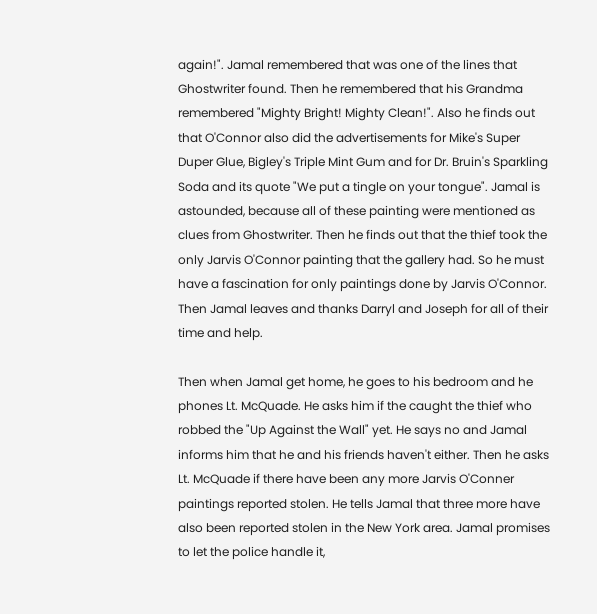again!". Jamal remembered that was one of the lines that Ghostwriter found. Then he remembered that his Grandma remembered "Mighty Bright! Mighty Clean!". Also he finds out that O'Connor also did the advertisements for Mike's Super Duper Glue, Bigley's Triple Mint Gum and for Dr. Bruin's Sparkling Soda and its quote "We put a tingle on your tongue". Jamal is astounded, because all of these painting were mentioned as clues from Ghostwriter. Then he finds out that the thief took the only Jarvis O'Connor painting that the gallery had. So he must have a fascination for only paintings done by Jarvis O'Connor. Then Jamal leaves and thanks Darryl and Joseph for all of their time and help.

Then when Jamal get home, he goes to his bedroom and he phones Lt. McQuade. He asks him if the caught the thief who robbed the "Up Against the Wall" yet. He says no and Jamal informs him that he and his friends haven't either. Then he asks Lt. McQuade if there have been any more Jarvis O'Conner paintings reported stolen. He tells Jamal that three more have also been reported stolen in the New York area. Jamal promises to let the police handle it,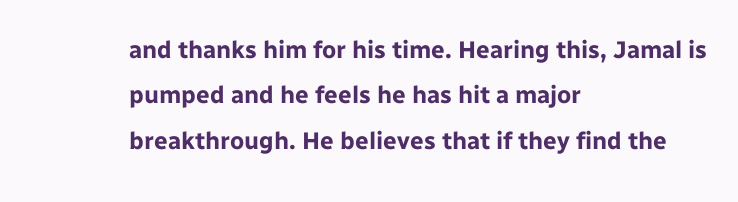and thanks him for his time. Hearing this, Jamal is pumped and he feels he has hit a major breakthrough. He believes that if they find the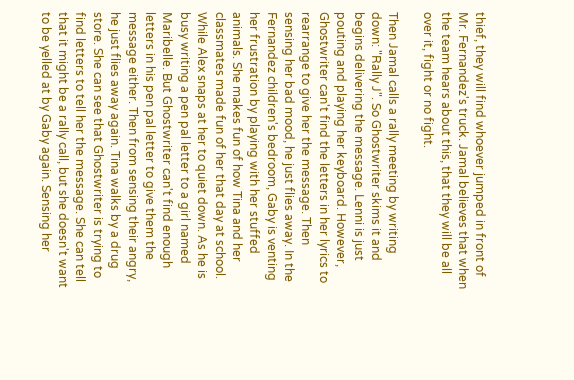thief, they will find whoever jumped in front of Mr. Fernandez's truck. Jamal believes that when the team hears about this, that they will be all over it, fight or no fight.

Then Jamal calls a rally meeting by writing down: "Rally J". So Ghostwriter skims it and begins delivering the message. Lenni is just pouting and playing her keyboard. However, Ghostwriter can't find the letters in her lyrics to rearrange to give her the message. Then sensing her bad mood, he just flies away. In the Fernandez children's bedroom, Gaby is venting her frustration by playing with her stuffed animals. She makes fun of how Tina and her classmates made fun of her that day at school. While Alex snaps at her to quiet down. As he is busy writing a pen pal letter to a girl named Maribelle. But Ghostwriter can't find enough letters in his pen pal letter to give them the message either. Then from sensing their angry, he just flies away again. Tina walks by a drug store. She can see that Ghostwriter is trying to find letters to tell her the message. She can tell that it might be a rally call, but she doesn't want to be yelled at by Gaby again. Sensing her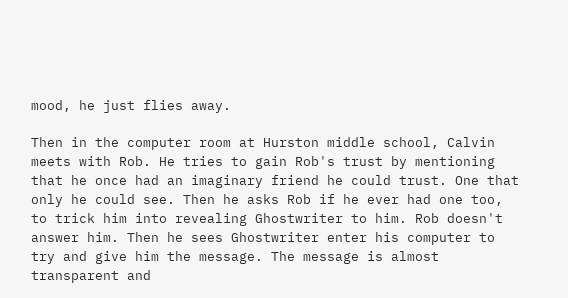mood, he just flies away.

Then in the computer room at Hurston middle school, Calvin meets with Rob. He tries to gain Rob's trust by mentioning that he once had an imaginary friend he could trust. One that only he could see. Then he asks Rob if he ever had one too, to trick him into revealing Ghostwriter to him. Rob doesn't answer him. Then he sees Ghostwriter enter his computer to try and give him the message. The message is almost transparent and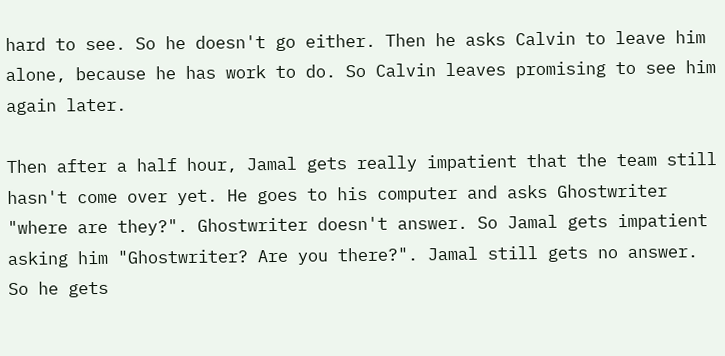hard to see. So he doesn't go either. Then he asks Calvin to leave him alone, because he has work to do. So Calvin leaves promising to see him again later.

Then after a half hour, Jamal gets really impatient that the team still hasn't come over yet. He goes to his computer and asks Ghostwriter "where are they?". Ghostwriter doesn't answer. So Jamal gets impatient asking him "Ghostwriter? Are you there?". Jamal still gets no answer. So he gets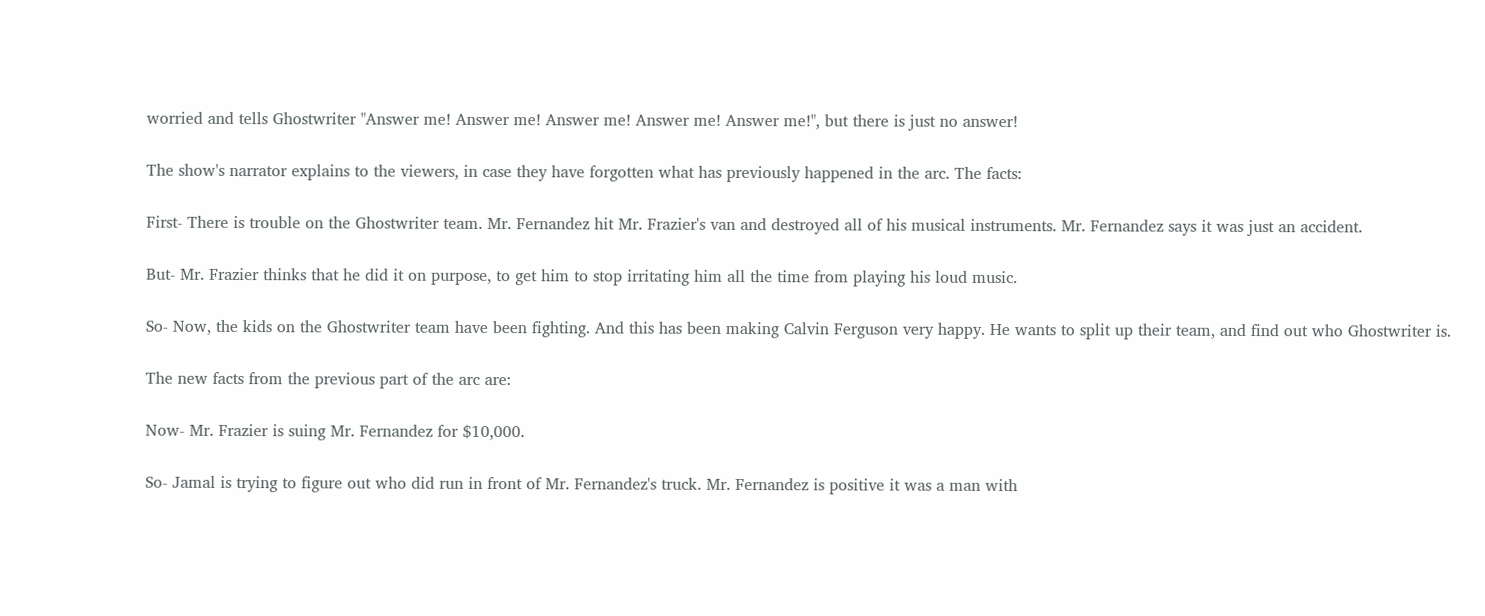worried and tells Ghostwriter "Answer me! Answer me! Answer me! Answer me! Answer me!", but there is just no answer!

The show's narrator explains to the viewers, in case they have forgotten what has previously happened in the arc. The facts:

First- There is trouble on the Ghostwriter team. Mr. Fernandez hit Mr. Frazier's van and destroyed all of his musical instruments. Mr. Fernandez says it was just an accident.

But- Mr. Frazier thinks that he did it on purpose, to get him to stop irritating him all the time from playing his loud music.

So- Now, the kids on the Ghostwriter team have been fighting. And this has been making Calvin Ferguson very happy. He wants to split up their team, and find out who Ghostwriter is.

The new facts from the previous part of the arc are:

Now- Mr. Frazier is suing Mr. Fernandez for $10,000.

So- Jamal is trying to figure out who did run in front of Mr. Fernandez's truck. Mr. Fernandez is positive it was a man with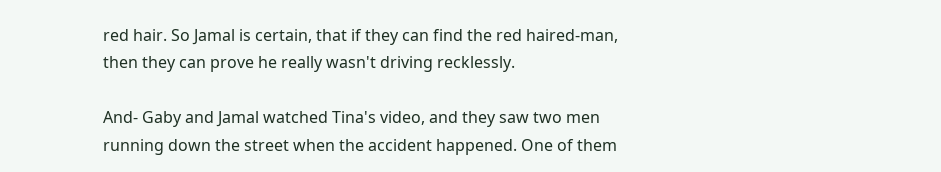red hair. So Jamal is certain, that if they can find the red haired-man, then they can prove he really wasn't driving recklessly.

And- Gaby and Jamal watched Tina's video, and they saw two men running down the street when the accident happened. One of them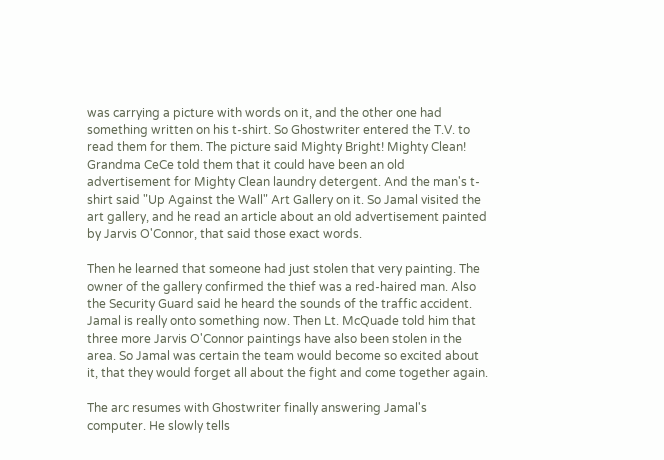was carrying a picture with words on it, and the other one had something written on his t-shirt. So Ghostwriter entered the T.V. to read them for them. The picture said Mighty Bright! Mighty Clean! Grandma CeCe told them that it could have been an old advertisement for Mighty Clean laundry detergent. And the man's t-shirt said "Up Against the Wall" Art Gallery on it. So Jamal visited the art gallery, and he read an article about an old advertisement painted by Jarvis O'Connor, that said those exact words.

Then he learned that someone had just stolen that very painting. The owner of the gallery confirmed the thief was a red-haired man. Also the Security Guard said he heard the sounds of the traffic accident. Jamal is really onto something now. Then Lt. McQuade told him that three more Jarvis O'Connor paintings have also been stolen in the area. So Jamal was certain the team would become so excited about it, that they would forget all about the fight and come together again.

The arc resumes with Ghostwriter finally answering Jamal's computer. He slowly tells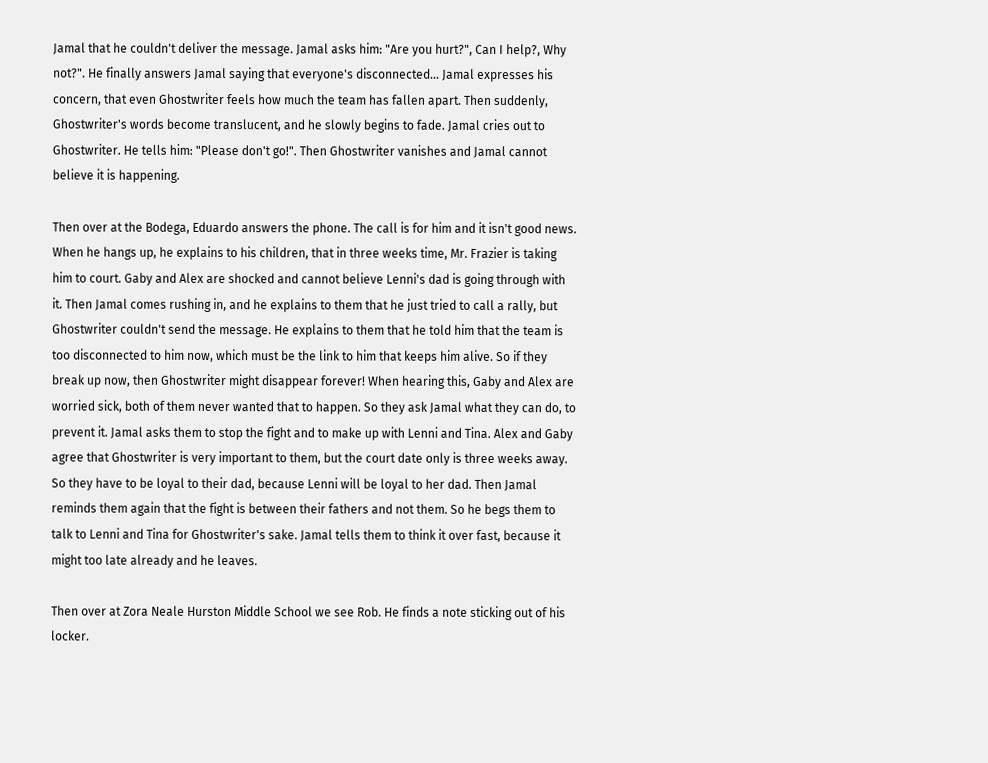Jamal that he couldn't deliver the message. Jamal asks him: "Are you hurt?", Can I help?, Why not?". He finally answers Jamal saying that everyone's disconnected... Jamal expresses his concern, that even Ghostwriter feels how much the team has fallen apart. Then suddenly, Ghostwriter's words become translucent, and he slowly begins to fade. Jamal cries out to Ghostwriter. He tells him: "Please don't go!". Then Ghostwriter vanishes and Jamal cannot believe it is happening.

Then over at the Bodega, Eduardo answers the phone. The call is for him and it isn't good news. When he hangs up, he explains to his children, that in three weeks time, Mr. Frazier is taking him to court. Gaby and Alex are shocked and cannot believe Lenni's dad is going through with it. Then Jamal comes rushing in, and he explains to them that he just tried to call a rally, but Ghostwriter couldn't send the message. He explains to them that he told him that the team is too disconnected to him now, which must be the link to him that keeps him alive. So if they break up now, then Ghostwriter might disappear forever! When hearing this, Gaby and Alex are worried sick, both of them never wanted that to happen. So they ask Jamal what they can do, to prevent it. Jamal asks them to stop the fight and to make up with Lenni and Tina. Alex and Gaby agree that Ghostwriter is very important to them, but the court date only is three weeks away. So they have to be loyal to their dad, because Lenni will be loyal to her dad. Then Jamal reminds them again that the fight is between their fathers and not them. So he begs them to talk to Lenni and Tina for Ghostwriter's sake. Jamal tells them to think it over fast, because it might too late already and he leaves.

Then over at Zora Neale Hurston Middle School we see Rob. He finds a note sticking out of his locker.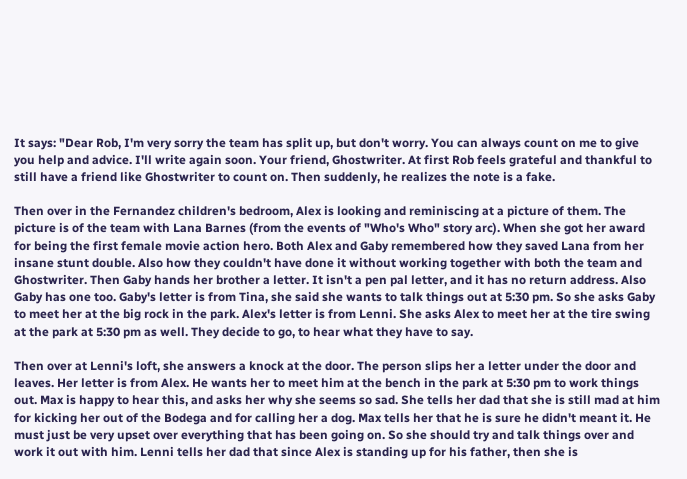It says: "Dear Rob, I'm very sorry the team has split up, but don't worry. You can always count on me to give you help and advice. I'll write again soon. Your friend, Ghostwriter. At first Rob feels grateful and thankful to still have a friend like Ghostwriter to count on. Then suddenly, he realizes the note is a fake.

Then over in the Fernandez children's bedroom, Alex is looking and reminiscing at a picture of them. The picture is of the team with Lana Barnes (from the events of "Who's Who" story arc). When she got her award for being the first female movie action hero. Both Alex and Gaby remembered how they saved Lana from her insane stunt double. Also how they couldn't have done it without working together with both the team and Ghostwriter. Then Gaby hands her brother a letter. It isn't a pen pal letter, and it has no return address. Also Gaby has one too. Gaby's letter is from Tina, she said she wants to talk things out at 5:30 pm. So she asks Gaby to meet her at the big rock in the park. Alex's letter is from Lenni. She asks Alex to meet her at the tire swing at the park at 5:30 pm as well. They decide to go, to hear what they have to say.

Then over at Lenni's loft, she answers a knock at the door. The person slips her a letter under the door and leaves. Her letter is from Alex. He wants her to meet him at the bench in the park at 5:30 pm to work things out. Max is happy to hear this, and asks her why she seems so sad. She tells her dad that she is still mad at him for kicking her out of the Bodega and for calling her a dog. Max tells her that he is sure he didn't meant it. He must just be very upset over everything that has been going on. So she should try and talk things over and work it out with him. Lenni tells her dad that since Alex is standing up for his father, then she is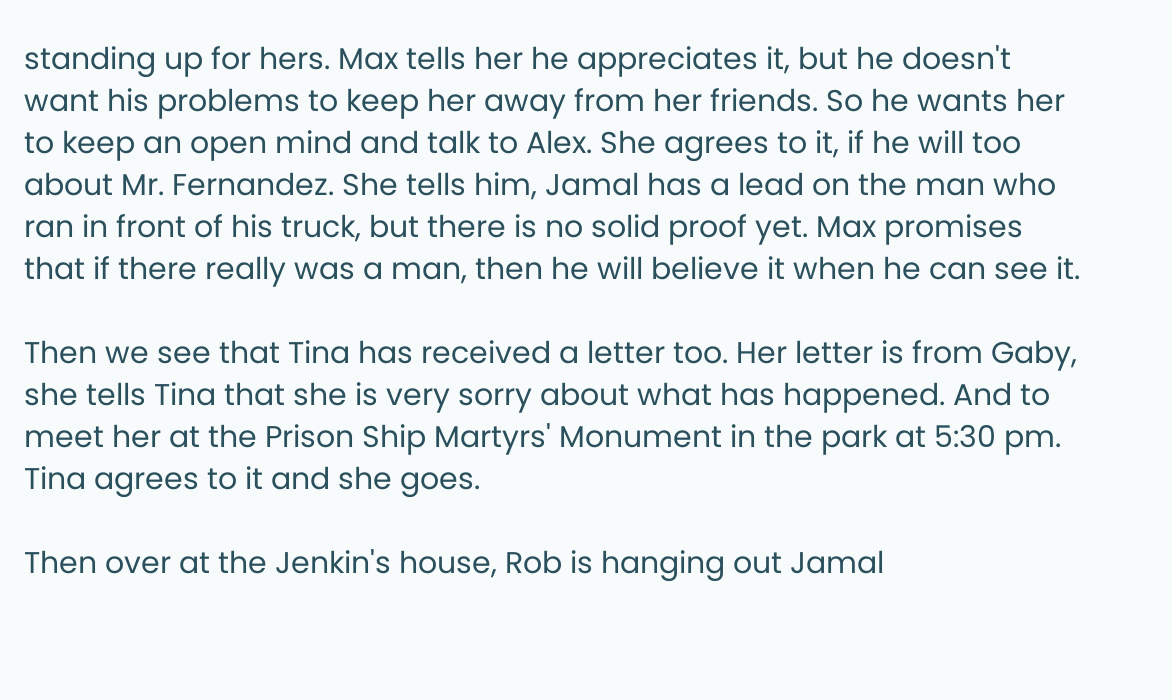standing up for hers. Max tells her he appreciates it, but he doesn't want his problems to keep her away from her friends. So he wants her to keep an open mind and talk to Alex. She agrees to it, if he will too about Mr. Fernandez. She tells him, Jamal has a lead on the man who ran in front of his truck, but there is no solid proof yet. Max promises that if there really was a man, then he will believe it when he can see it.

Then we see that Tina has received a letter too. Her letter is from Gaby, she tells Tina that she is very sorry about what has happened. And to meet her at the Prison Ship Martyrs' Monument in the park at 5:30 pm. Tina agrees to it and she goes.

Then over at the Jenkin's house, Rob is hanging out Jamal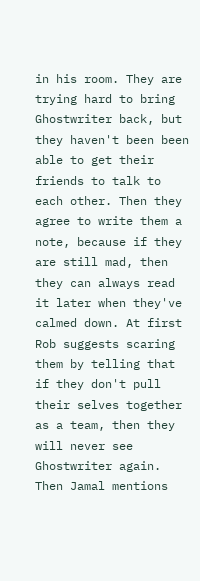in his room. They are trying hard to bring Ghostwriter back, but they haven't been been able to get their friends to talk to each other. Then they agree to write them a note, because if they are still mad, then they can always read it later when they've calmed down. At first Rob suggests scaring them by telling that if they don't pull their selves together as a team, then they will never see Ghostwriter again. Then Jamal mentions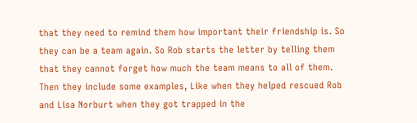that they need to remind them how important their friendship is. So they can be a team again. So Rob starts the letter by telling them that they cannot forget how much the team means to all of them. Then they include some examples, Like when they helped rescued Rob and Lisa Norburt when they got trapped in the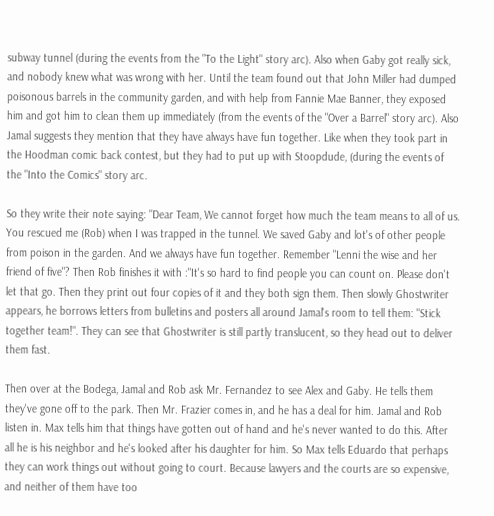subway tunnel (during the events from the "To the Light" story arc). Also when Gaby got really sick, and nobody knew what was wrong with her. Until the team found out that John Miller had dumped poisonous barrels in the community garden, and with help from Fannie Mae Banner, they exposed him and got him to clean them up immediately (from the events of the "Over a Barrel" story arc). Also Jamal suggests they mention that they have always have fun together. Like when they took part in the Hoodman comic back contest, but they had to put up with Stoopdude, (during the events of the "Into the Comics" story arc.

So they write their note saying: "Dear Team, We cannot forget how much the team means to all of us. You rescued me (Rob) when I was trapped in the tunnel. We saved Gaby and lot's of other people from poison in the garden. And we always have fun together. Remember "Lenni the wise and her friend of five"? Then Rob finishes it with :"It's so hard to find people you can count on. Please don't let that go. Then they print out four copies of it and they both sign them. Then slowly Ghostwriter appears, he borrows letters from bulletins and posters all around Jamal's room to tell them: "Stick together team!". They can see that Ghostwriter is still partly translucent, so they head out to deliver them fast.

Then over at the Bodega, Jamal and Rob ask Mr. Fernandez to see Alex and Gaby. He tells them they've gone off to the park. Then Mr. Frazier comes in, and he has a deal for him. Jamal and Rob listen in. Max tells him that things have gotten out of hand and he's never wanted to do this. After all he is his neighbor and he's looked after his daughter for him. So Max tells Eduardo that perhaps they can work things out without going to court. Because lawyers and the courts are so expensive, and neither of them have too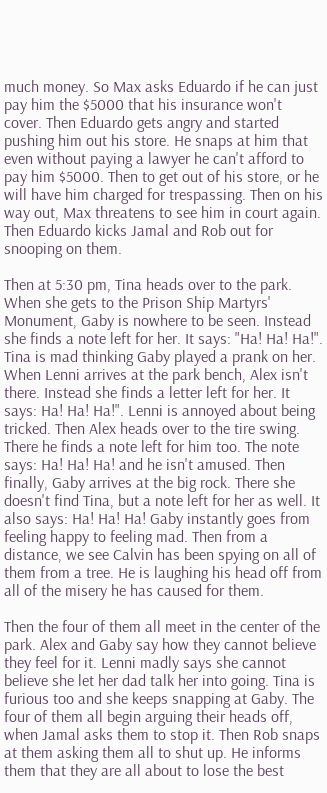much money. So Max asks Eduardo if he can just pay him the $5000 that his insurance won't cover. Then Eduardo gets angry and started pushing him out his store. He snaps at him that even without paying a lawyer he can't afford to pay him $5000. Then to get out of his store, or he will have him charged for trespassing. Then on his way out, Max threatens to see him in court again. Then Eduardo kicks Jamal and Rob out for snooping on them.

Then at 5:30 pm, Tina heads over to the park. When she gets to the Prison Ship Martyrs' Monument, Gaby is nowhere to be seen. Instead she finds a note left for her. It says: "Ha! Ha! Ha!". Tina is mad thinking Gaby played a prank on her. When Lenni arrives at the park bench, Alex isn't there. Instead she finds a letter left for her. It says: Ha! Ha! Ha!". Lenni is annoyed about being tricked. Then Alex heads over to the tire swing. There he finds a note left for him too. The note says: Ha! Ha! Ha! and he isn't amused. Then finally, Gaby arrives at the big rock. There she doesn't find Tina, but a note left for her as well. It also says: Ha! Ha! Ha! Gaby instantly goes from feeling happy to feeling mad. Then from a distance, we see Calvin has been spying on all of them from a tree. He is laughing his head off from all of the misery he has caused for them.

Then the four of them all meet in the center of the park. Alex and Gaby say how they cannot believe they feel for it. Lenni madly says she cannot believe she let her dad talk her into going. Tina is furious too and she keeps snapping at Gaby. The four of them all begin arguing their heads off, when Jamal asks them to stop it. Then Rob snaps at them asking them all to shut up. He informs them that they are all about to lose the best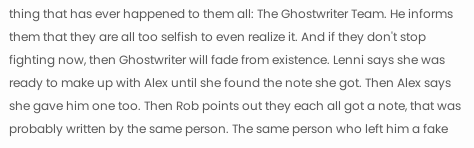thing that has ever happened to them all: The Ghostwriter Team. He informs them that they are all too selfish to even realize it. And if they don't stop fighting now, then Ghostwriter will fade from existence. Lenni says she was ready to make up with Alex until she found the note she got. Then Alex says she gave him one too. Then Rob points out they each all got a note, that was probably written by the same person. The same person who left him a fake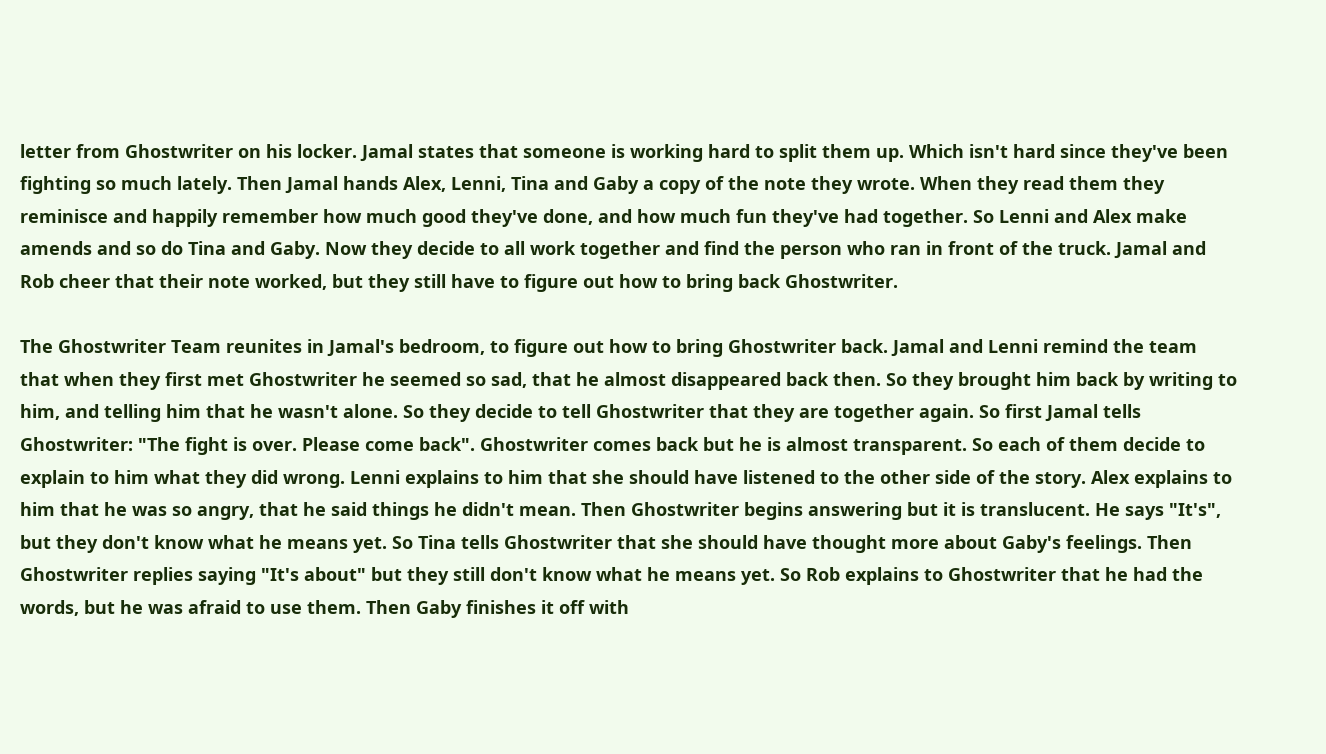letter from Ghostwriter on his locker. Jamal states that someone is working hard to split them up. Which isn't hard since they've been fighting so much lately. Then Jamal hands Alex, Lenni, Tina and Gaby a copy of the note they wrote. When they read them they reminisce and happily remember how much good they've done, and how much fun they've had together. So Lenni and Alex make amends and so do Tina and Gaby. Now they decide to all work together and find the person who ran in front of the truck. Jamal and Rob cheer that their note worked, but they still have to figure out how to bring back Ghostwriter.

The Ghostwriter Team reunites in Jamal's bedroom, to figure out how to bring Ghostwriter back. Jamal and Lenni remind the team that when they first met Ghostwriter he seemed so sad, that he almost disappeared back then. So they brought him back by writing to him, and telling him that he wasn't alone. So they decide to tell Ghostwriter that they are together again. So first Jamal tells Ghostwriter: "The fight is over. Please come back". Ghostwriter comes back but he is almost transparent. So each of them decide to explain to him what they did wrong. Lenni explains to him that she should have listened to the other side of the story. Alex explains to him that he was so angry, that he said things he didn't mean. Then Ghostwriter begins answering but it is translucent. He says "It's", but they don't know what he means yet. So Tina tells Ghostwriter that she should have thought more about Gaby's feelings. Then Ghostwriter replies saying "It's about" but they still don't know what he means yet. So Rob explains to Ghostwriter that he had the words, but he was afraid to use them. Then Gaby finishes it off with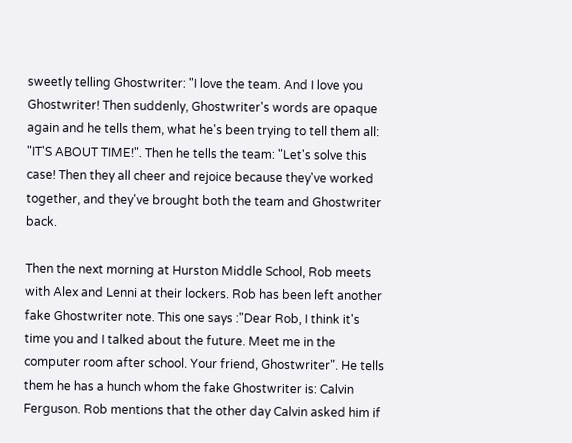sweetly telling Ghostwriter: "I love the team. And I love you Ghostwriter! Then suddenly, Ghostwriter's words are opaque again and he tells them, what he's been trying to tell them all: "IT'S ABOUT TIME!". Then he tells the team: "Let's solve this case! Then they all cheer and rejoice because they've worked together, and they've brought both the team and Ghostwriter back.

Then the next morning at Hurston Middle School, Rob meets with Alex and Lenni at their lockers. Rob has been left another fake Ghostwriter note. This one says :"Dear Rob, I think it's time you and I talked about the future. Meet me in the computer room after school. Your friend, Ghostwriter". He tells them he has a hunch whom the fake Ghostwriter is: Calvin Ferguson. Rob mentions that the other day Calvin asked him if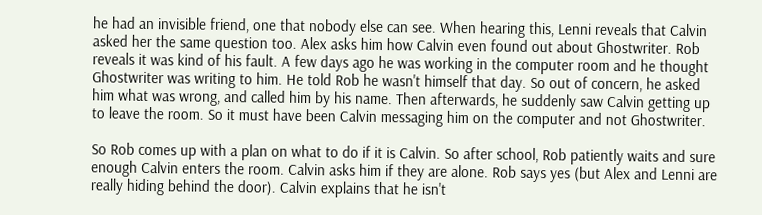he had an invisible friend, one that nobody else can see. When hearing this, Lenni reveals that Calvin asked her the same question too. Alex asks him how Calvin even found out about Ghostwriter. Rob reveals it was kind of his fault. A few days ago he was working in the computer room and he thought Ghostwriter was writing to him. He told Rob he wasn't himself that day. So out of concern, he asked him what was wrong, and called him by his name. Then afterwards, he suddenly saw Calvin getting up to leave the room. So it must have been Calvin messaging him on the computer and not Ghostwriter.

So Rob comes up with a plan on what to do if it is Calvin. So after school, Rob patiently waits and sure enough Calvin enters the room. Calvin asks him if they are alone. Rob says yes (but Alex and Lenni are really hiding behind the door). Calvin explains that he isn't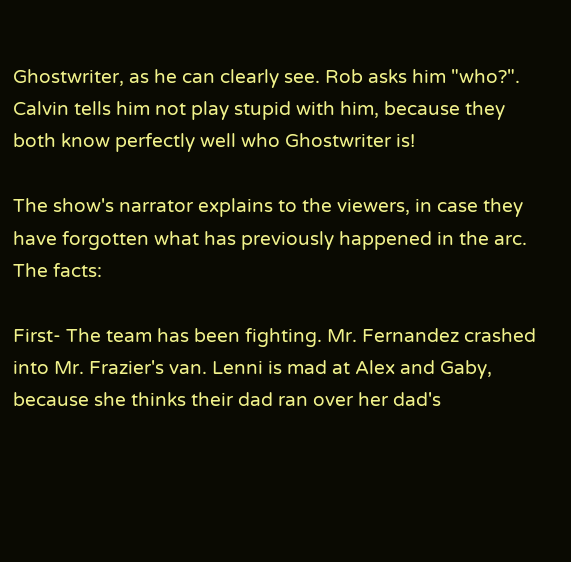Ghostwriter, as he can clearly see. Rob asks him "who?". Calvin tells him not play stupid with him, because they both know perfectly well who Ghostwriter is!

The show's narrator explains to the viewers, in case they have forgotten what has previously happened in the arc. The facts:

First- The team has been fighting. Mr. Fernandez crashed into Mr. Frazier's van. Lenni is mad at Alex and Gaby, because she thinks their dad ran over her dad's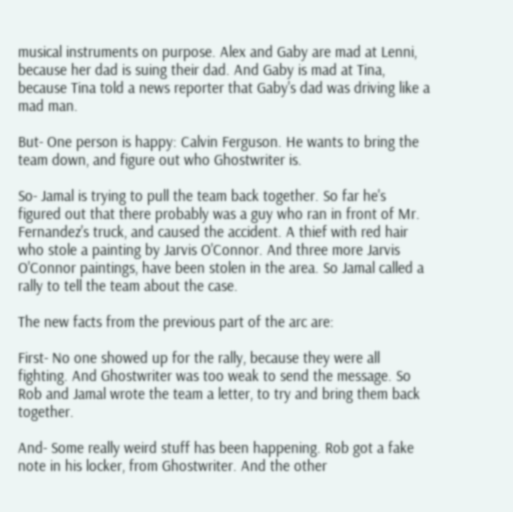musical instruments on purpose. Alex and Gaby are mad at Lenni, because her dad is suing their dad. And Gaby is mad at Tina, because Tina told a news reporter that Gaby's dad was driving like a mad man.

But- One person is happy: Calvin Ferguson. He wants to bring the team down, and figure out who Ghostwriter is.

So- Jamal is trying to pull the team back together. So far he's figured out that there probably was a guy who ran in front of Mr. Fernandez's truck, and caused the accident. A thief with red hair who stole a painting by Jarvis O'Connor. And three more Jarvis O'Connor paintings, have been stolen in the area. So Jamal called a rally to tell the team about the case.

The new facts from the previous part of the arc are:

First- No one showed up for the rally, because they were all fighting. And Ghostwriter was too weak to send the message. So Rob and Jamal wrote the team a letter, to try and bring them back together.

And- Some really weird stuff has been happening. Rob got a fake note in his locker, from Ghostwriter. And the other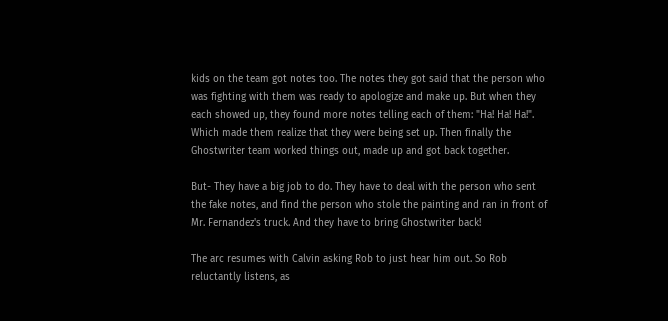kids on the team got notes too. The notes they got said that the person who was fighting with them was ready to apologize and make up. But when they each showed up, they found more notes telling each of them: "Ha! Ha! Ha!". Which made them realize that they were being set up. Then finally the Ghostwriter team worked things out, made up and got back together.

But- They have a big job to do. They have to deal with the person who sent the fake notes, and find the person who stole the painting and ran in front of Mr. Fernandez's truck. And they have to bring Ghostwriter back!

The arc resumes with Calvin asking Rob to just hear him out. So Rob reluctantly listens, as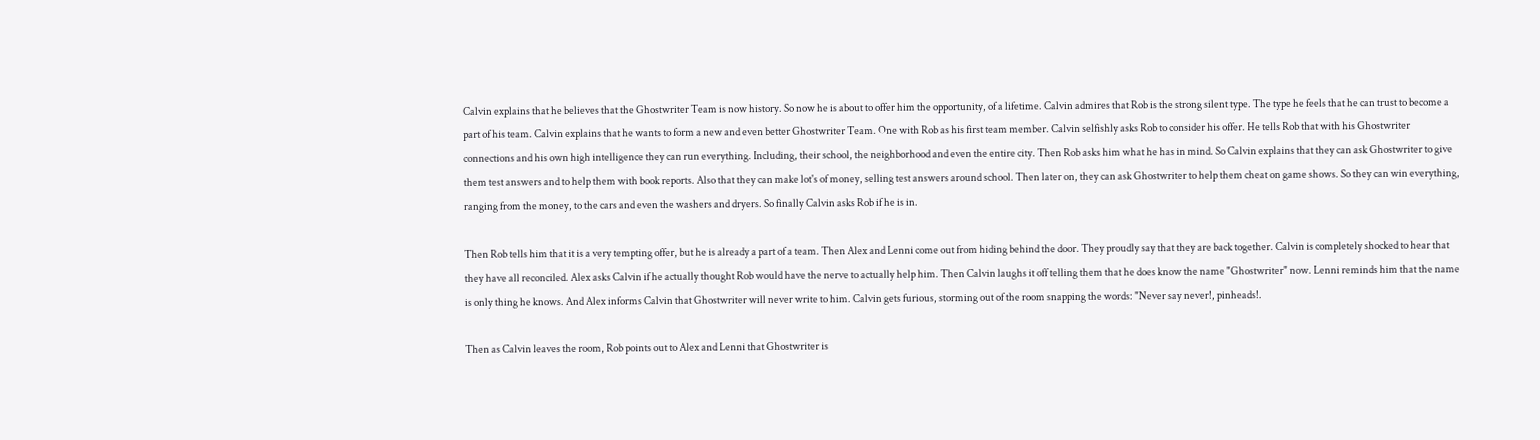Calvin explains that he believes that the Ghostwriter Team is now history. So now he is about to offer him the opportunity, of a lifetime. Calvin admires that Rob is the strong silent type. The type he feels that he can trust to become a part of his team. Calvin explains that he wants to form a new and even better Ghostwriter Team. One with Rob as his first team member. Calvin selfishly asks Rob to consider his offer. He tells Rob that with his Ghostwriter connections and his own high intelligence they can run everything. Including, their school, the neighborhood and even the entire city. Then Rob asks him what he has in mind. So Calvin explains that they can ask Ghostwriter to give them test answers and to help them with book reports. Also that they can make lot's of money, selling test answers around school. Then later on, they can ask Ghostwriter to help them cheat on game shows. So they can win everything, ranging from the money, to the cars and even the washers and dryers. So finally Calvin asks Rob if he is in.

Then Rob tells him that it is a very tempting offer, but he is already a part of a team. Then Alex and Lenni come out from hiding behind the door. They proudly say that they are back together. Calvin is completely shocked to hear that they have all reconciled. Alex asks Calvin if he actually thought Rob would have the nerve to actually help him. Then Calvin laughs it off telling them that he does know the name "Ghostwriter" now. Lenni reminds him that the name is only thing he knows. And Alex informs Calvin that Ghostwriter will never write to him. Calvin gets furious, storming out of the room snapping the words: "Never say never!, pinheads!.

Then as Calvin leaves the room, Rob points out to Alex and Lenni that Ghostwriter is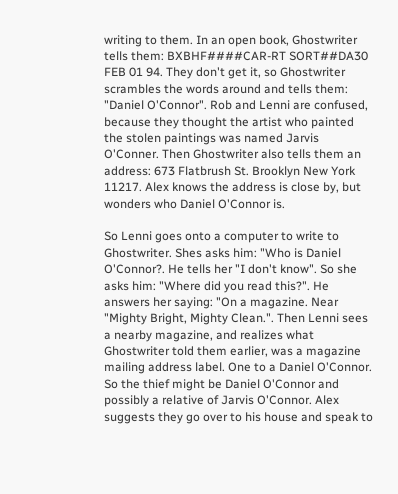writing to them. In an open book, Ghostwriter tells them: BXBHF####CAR-RT SORT##DA30 FEB 01 94. They don't get it, so Ghostwriter scrambles the words around and tells them: "Daniel O'Connor". Rob and Lenni are confused, because they thought the artist who painted the stolen paintings was named Jarvis O'Conner. Then Ghostwriter also tells them an address: 673 Flatbrush St. Brooklyn New York 11217. Alex knows the address is close by, but wonders who Daniel O'Connor is.

So Lenni goes onto a computer to write to Ghostwriter. Shes asks him: "Who is Daniel O'Connor?. He tells her "I don't know". So she asks him: "Where did you read this?". He answers her saying: "On a magazine. Near "Mighty Bright, Mighty Clean.". Then Lenni sees a nearby magazine, and realizes what Ghostwriter told them earlier, was a magazine mailing address label. One to a Daniel O'Connor. So the thief might be Daniel O'Connor and possibly a relative of Jarvis O'Connor. Alex suggests they go over to his house and speak to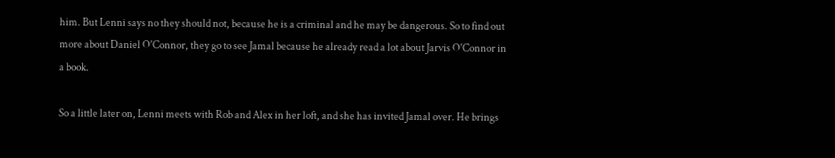him. But Lenni says no they should not, because he is a criminal and he may be dangerous. So to find out more about Daniel O'Connor, they go to see Jamal because he already read a lot about Jarvis O'Connor in a book.

So a little later on, Lenni meets with Rob and Alex in her loft, and she has invited Jamal over. He brings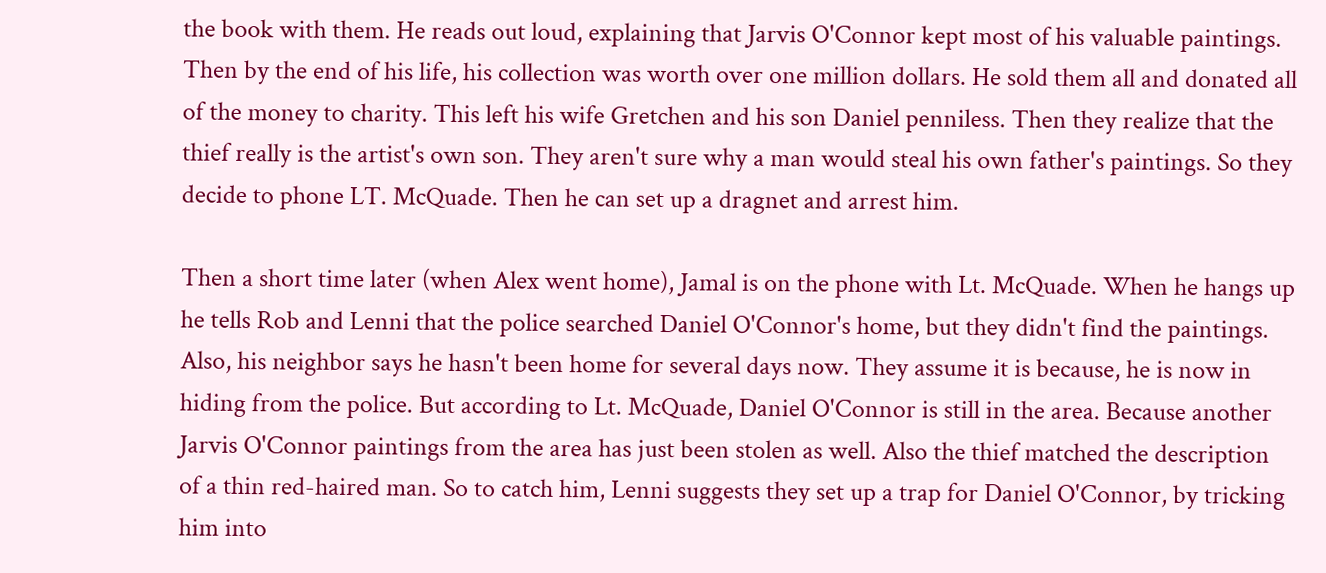the book with them. He reads out loud, explaining that Jarvis O'Connor kept most of his valuable paintings. Then by the end of his life, his collection was worth over one million dollars. He sold them all and donated all of the money to charity. This left his wife Gretchen and his son Daniel penniless. Then they realize that the thief really is the artist's own son. They aren't sure why a man would steal his own father's paintings. So they decide to phone LT. McQuade. Then he can set up a dragnet and arrest him.

Then a short time later (when Alex went home), Jamal is on the phone with Lt. McQuade. When he hangs up he tells Rob and Lenni that the police searched Daniel O'Connor's home, but they didn't find the paintings. Also, his neighbor says he hasn't been home for several days now. They assume it is because, he is now in hiding from the police. But according to Lt. McQuade, Daniel O'Connor is still in the area. Because another Jarvis O'Connor paintings from the area has just been stolen as well. Also the thief matched the description of a thin red-haired man. So to catch him, Lenni suggests they set up a trap for Daniel O'Connor, by tricking him into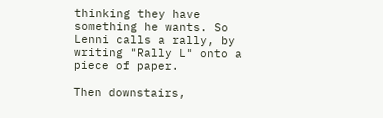thinking they have something he wants. So Lenni calls a rally, by writing "Rally L" onto a piece of paper.

Then downstairs,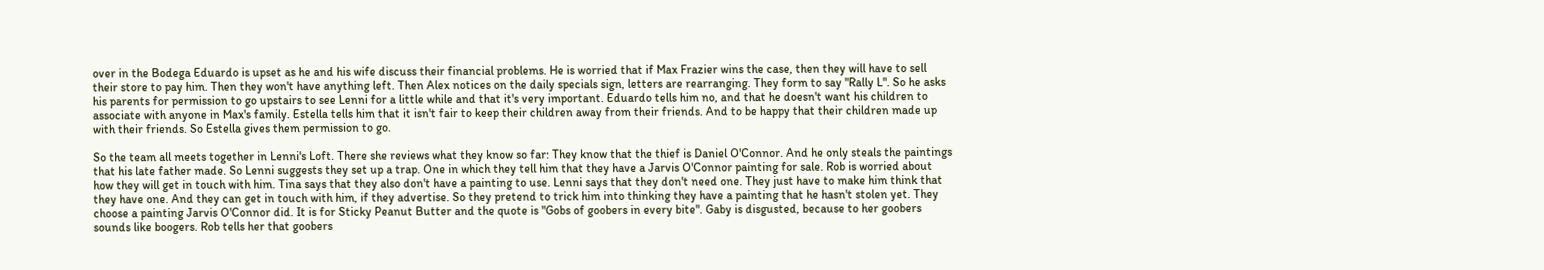over in the Bodega Eduardo is upset as he and his wife discuss their financial problems. He is worried that if Max Frazier wins the case, then they will have to sell their store to pay him. Then they won't have anything left. Then Alex notices on the daily specials sign, letters are rearranging. They form to say "Rally L". So he asks his parents for permission to go upstairs to see Lenni for a little while and that it's very important. Eduardo tells him no, and that he doesn't want his children to associate with anyone in Max's family. Estella tells him that it isn't fair to keep their children away from their friends. And to be happy that their children made up with their friends. So Estella gives them permission to go.

So the team all meets together in Lenni's Loft. There she reviews what they know so far: They know that the thief is Daniel O'Connor. And he only steals the paintings that his late father made. So Lenni suggests they set up a trap. One in which they tell him that they have a Jarvis O'Connor painting for sale. Rob is worried about how they will get in touch with him. Tina says that they also don't have a painting to use. Lenni says that they don't need one. They just have to make him think that they have one. And they can get in touch with him, if they advertise. So they pretend to trick him into thinking they have a painting that he hasn't stolen yet. They choose a painting Jarvis O'Connor did. It is for Sticky Peanut Butter and the quote is "Gobs of goobers in every bite". Gaby is disgusted, because to her goobers sounds like boogers. Rob tells her that goobers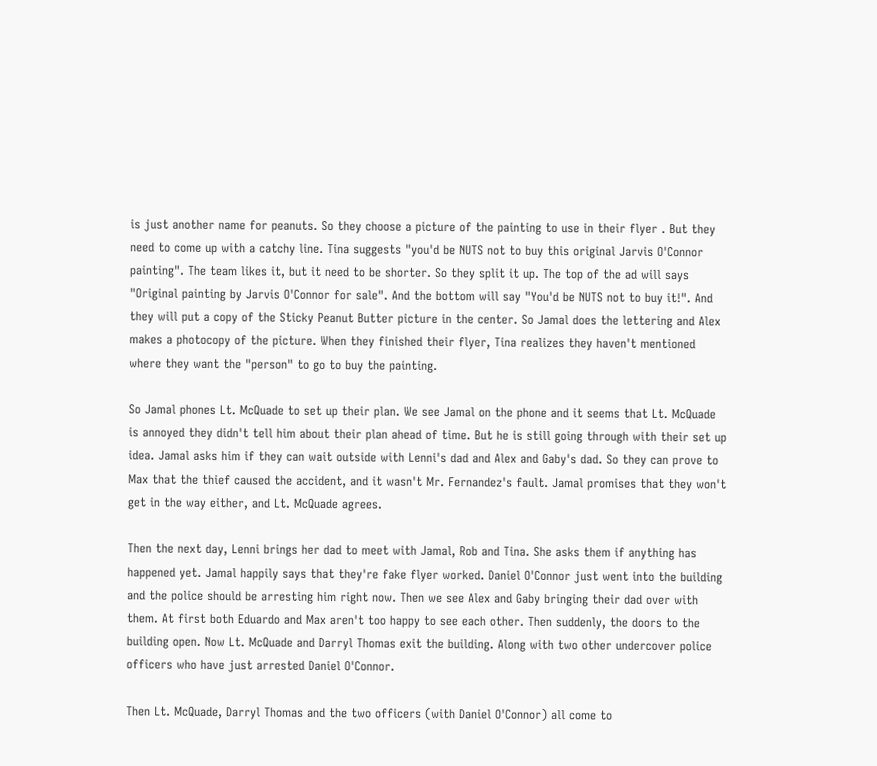is just another name for peanuts. So they choose a picture of the painting to use in their flyer . But they need to come up with a catchy line. Tina suggests "you'd be NUTS not to buy this original Jarvis O'Connor painting". The team likes it, but it need to be shorter. So they split it up. The top of the ad will says "Original painting by Jarvis O'Connor for sale". And the bottom will say "You'd be NUTS not to buy it!". And they will put a copy of the Sticky Peanut Butter picture in the center. So Jamal does the lettering and Alex makes a photocopy of the picture. When they finished their flyer, Tina realizes they haven't mentioned where they want the "person" to go to buy the painting.

So Jamal phones Lt. McQuade to set up their plan. We see Jamal on the phone and it seems that Lt. McQuade is annoyed they didn't tell him about their plan ahead of time. But he is still going through with their set up idea. Jamal asks him if they can wait outside with Lenni's dad and Alex and Gaby's dad. So they can prove to Max that the thief caused the accident, and it wasn't Mr. Fernandez's fault. Jamal promises that they won't get in the way either, and Lt. McQuade agrees.

Then the next day, Lenni brings her dad to meet with Jamal, Rob and Tina. She asks them if anything has happened yet. Jamal happily says that they're fake flyer worked. Daniel O'Connor just went into the building and the police should be arresting him right now. Then we see Alex and Gaby bringing their dad over with them. At first both Eduardo and Max aren't too happy to see each other. Then suddenly, the doors to the building open. Now Lt. McQuade and Darryl Thomas exit the building. Along with two other undercover police officers who have just arrested Daniel O'Connor.

Then Lt. McQuade, Darryl Thomas and the two officers (with Daniel O'Connor) all come to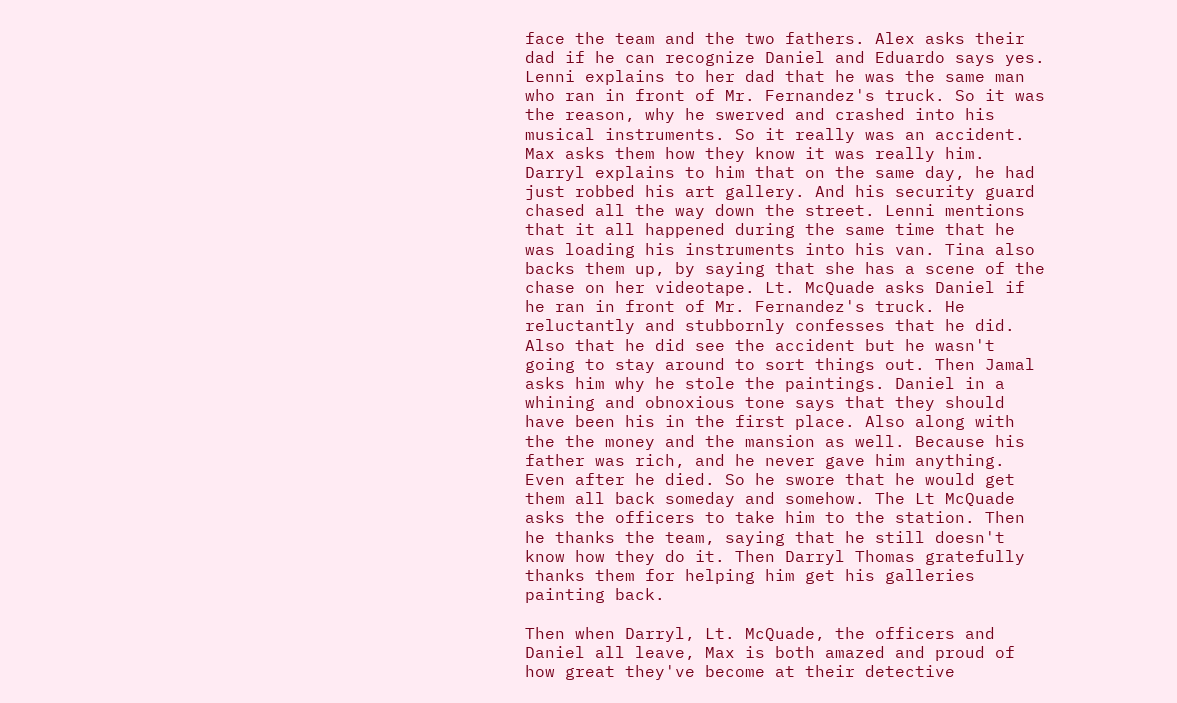face the team and the two fathers. Alex asks their dad if he can recognize Daniel and Eduardo says yes. Lenni explains to her dad that he was the same man who ran in front of Mr. Fernandez's truck. So it was the reason, why he swerved and crashed into his musical instruments. So it really was an accident. Max asks them how they know it was really him. Darryl explains to him that on the same day, he had just robbed his art gallery. And his security guard chased all the way down the street. Lenni mentions that it all happened during the same time that he was loading his instruments into his van. Tina also backs them up, by saying that she has a scene of the chase on her videotape. Lt. McQuade asks Daniel if he ran in front of Mr. Fernandez's truck. He reluctantly and stubbornly confesses that he did. Also that he did see the accident but he wasn't going to stay around to sort things out. Then Jamal asks him why he stole the paintings. Daniel in a whining and obnoxious tone says that they should have been his in the first place. Also along with the the money and the mansion as well. Because his father was rich, and he never gave him anything. Even after he died. So he swore that he would get them all back someday and somehow. The Lt McQuade asks the officers to take him to the station. Then he thanks the team, saying that he still doesn't know how they do it. Then Darryl Thomas gratefully thanks them for helping him get his galleries painting back.

Then when Darryl, Lt. McQuade, the officers and Daniel all leave, Max is both amazed and proud of how great they've become at their detective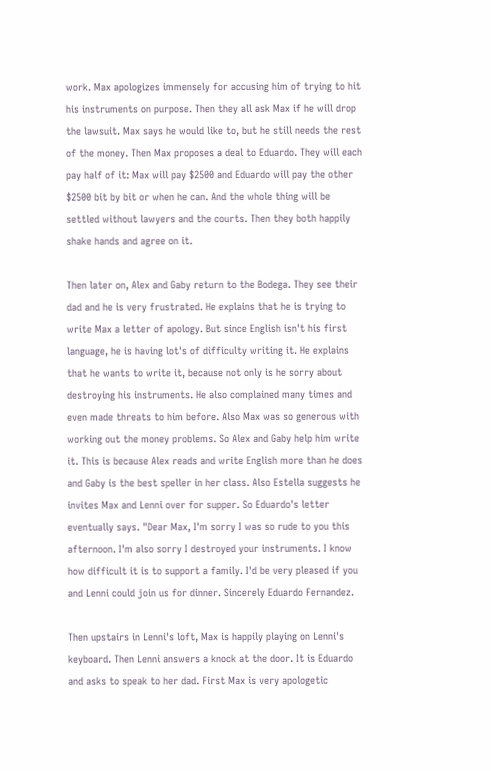work. Max apologizes immensely for accusing him of trying to hit his instruments on purpose. Then they all ask Max if he will drop the lawsuit. Max says he would like to, but he still needs the rest of the money. Then Max proposes a deal to Eduardo. They will each pay half of it: Max will pay $2500 and Eduardo will pay the other $2500 bit by bit or when he can. And the whole thing will be settled without lawyers and the courts. Then they both happily shake hands and agree on it.

Then later on, Alex and Gaby return to the Bodega. They see their dad and he is very frustrated. He explains that he is trying to write Max a letter of apology. But since English isn't his first language, he is having lot's of difficulty writing it. He explains that he wants to write it, because not only is he sorry about destroying his instruments. He also complained many times and even made threats to him before. Also Max was so generous with working out the money problems. So Alex and Gaby help him write it. This is because Alex reads and write English more than he does and Gaby is the best speller in her class. Also Estella suggests he invites Max and Lenni over for supper. So Eduardo's letter eventually says. "Dear Max, I'm sorry I was so rude to you this afternoon. I'm also sorry I destroyed your instruments. I know how difficult it is to support a family. I'd be very pleased if you and Lenni could join us for dinner. Sincerely Eduardo Fernandez.

Then upstairs in Lenni's loft, Max is happily playing on Lenni's keyboard. Then Lenni answers a knock at the door. It is Eduardo and asks to speak to her dad. First Max is very apologetic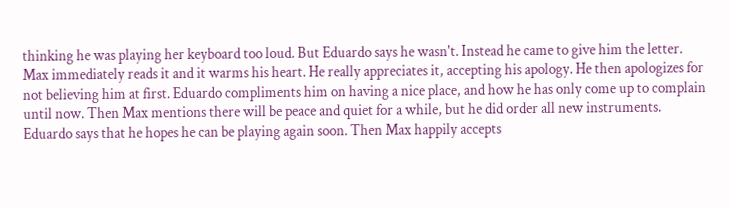thinking he was playing her keyboard too loud. But Eduardo says he wasn't. Instead he came to give him the letter. Max immediately reads it and it warms his heart. He really appreciates it, accepting his apology. He then apologizes for not believing him at first. Eduardo compliments him on having a nice place, and how he has only come up to complain until now. Then Max mentions there will be peace and quiet for a while, but he did order all new instruments. Eduardo says that he hopes he can be playing again soon. Then Max happily accepts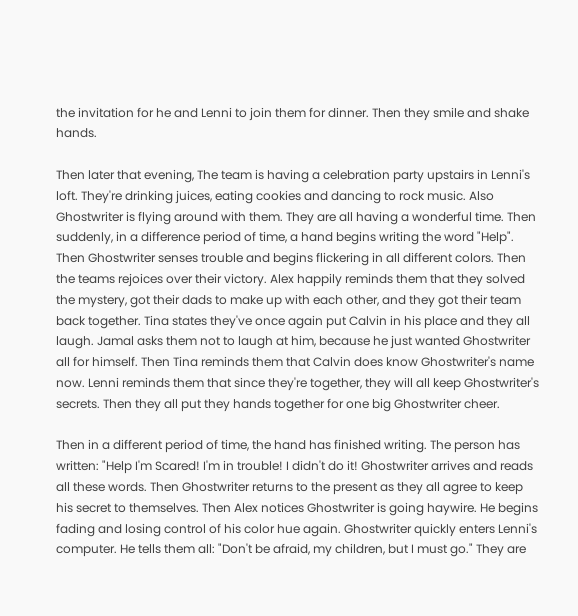the invitation for he and Lenni to join them for dinner. Then they smile and shake hands.

Then later that evening, The team is having a celebration party upstairs in Lenni's loft. They're drinking juices, eating cookies and dancing to rock music. Also Ghostwriter is flying around with them. They are all having a wonderful time. Then suddenly, in a difference period of time, a hand begins writing the word "Help". Then Ghostwriter senses trouble and begins flickering in all different colors. Then the teams rejoices over their victory. Alex happily reminds them that they solved the mystery, got their dads to make up with each other, and they got their team back together. Tina states they've once again put Calvin in his place and they all laugh. Jamal asks them not to laugh at him, because he just wanted Ghostwriter all for himself. Then Tina reminds them that Calvin does know Ghostwriter's name now. Lenni reminds them that since they're together, they will all keep Ghostwriter's secrets. Then they all put they hands together for one big Ghostwriter cheer.

Then in a different period of time, the hand has finished writing. The person has written: "Help I'm Scared! I'm in trouble! I didn't do it! Ghostwriter arrives and reads all these words. Then Ghostwriter returns to the present as they all agree to keep his secret to themselves. Then Alex notices Ghostwriter is going haywire. He begins fading and losing control of his color hue again. Ghostwriter quickly enters Lenni's computer. He tells them all: "Don't be afraid, my children, but I must go." They are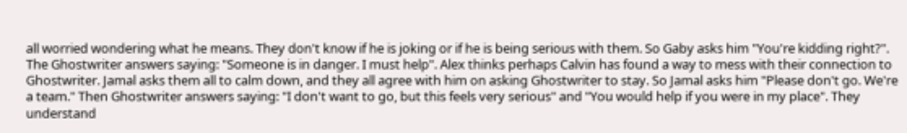all worried wondering what he means. They don't know if he is joking or if he is being serious with them. So Gaby asks him "You're kidding right?". The Ghostwriter answers saying: "Someone is in danger. I must help". Alex thinks perhaps Calvin has found a way to mess with their connection to Ghostwriter. Jamal asks them all to calm down, and they all agree with him on asking Ghostwriter to stay. So Jamal asks him "Please don't go. We're a team." Then Ghostwriter answers saying: "I don't want to go, but this feels very serious" and "You would help if you were in my place". They understand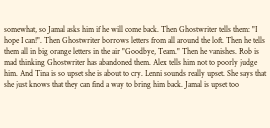somewhat, so Jamal asks him if he will come back. Then Ghostwriter tells them: "I hope I can!". Then Ghostwriter borrows letters from all around the loft. Then he tells them all in big orange letters in the air "Goodbye, Team." Then he vanishes. Rob is mad thinking Ghostwriter has abandoned them. Alex tells him not to poorly judge him. And Tina is so upset she is about to cry. Lenni sounds really upset. She says that she just knows that they can find a way to bring him back. Jamal is upset too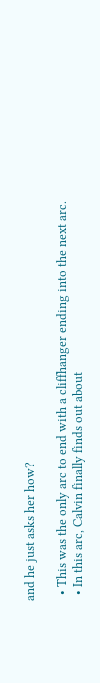and he just asks her how?

  • This was the only arc to end with a cliffhanger ending into the next arc.
  • In this arc, Calvin finally finds out about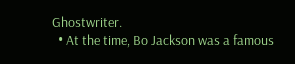Ghostwriter.
  • At the time, Bo Jackson was a famous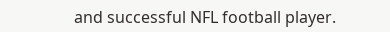and successful NFL football player.